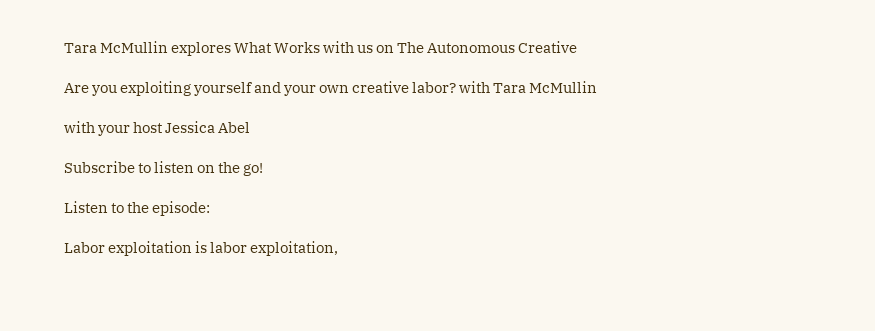Tara McMullin explores What Works with us on The Autonomous Creative

Are you exploiting yourself and your own creative labor? with Tara McMullin

with your host Jessica Abel

Subscribe to listen on the go!

Listen to the episode:

Labor exploitation is labor exploitation,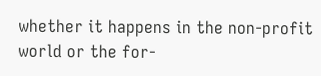whether it happens in the non-profit world or the for-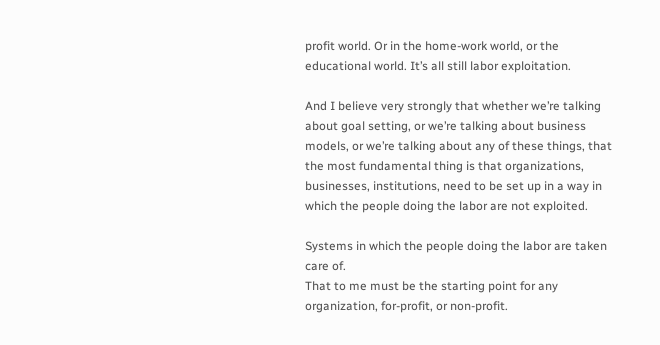profit world. Or in the home-work world, or the educational world. It’s all still labor exploitation.

And I believe very strongly that whether we’re talking about goal setting, or we’re talking about business models, or we’re talking about any of these things, that the most fundamental thing is that organizations, businesses, institutions, need to be set up in a way in which the people doing the labor are not exploited.

Systems in which the people doing the labor are taken care of.
That to me must be the starting point for any organization, for-profit, or non-profit.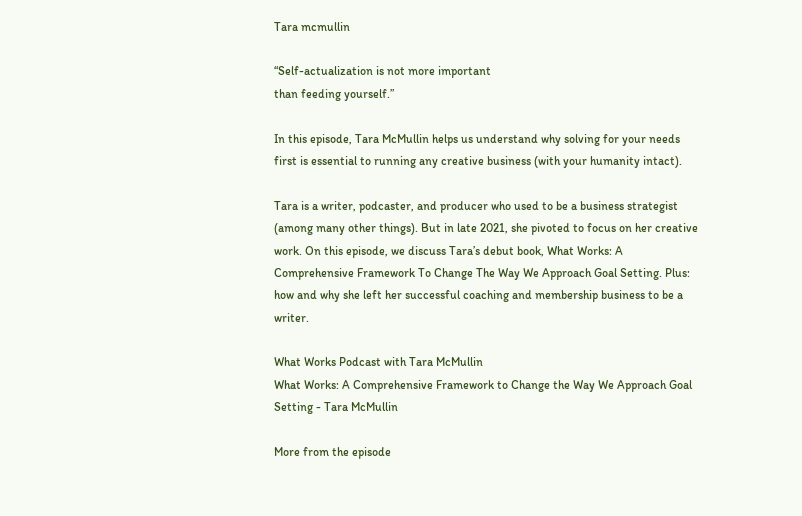Tara mcmullin

“Self-actualization is not more important
than feeding yourself.”

In this episode, Tara McMullin helps us understand why solving for your needs first is essential to running any creative business (with your humanity intact).

Tara is a writer, podcaster, and producer who used to be a business strategist (among many other things). But in late 2021, she pivoted to focus on her creative work. On this episode, we discuss Tara’s debut book, What Works: A Comprehensive Framework To Change The Way We Approach Goal Setting. Plus: how and why she left her successful coaching and membership business to be a writer.

What Works Podcast with Tara McMullin
What Works: A Comprehensive Framework to Change the Way We Approach Goal Setting - Tara McMullin

More from the episode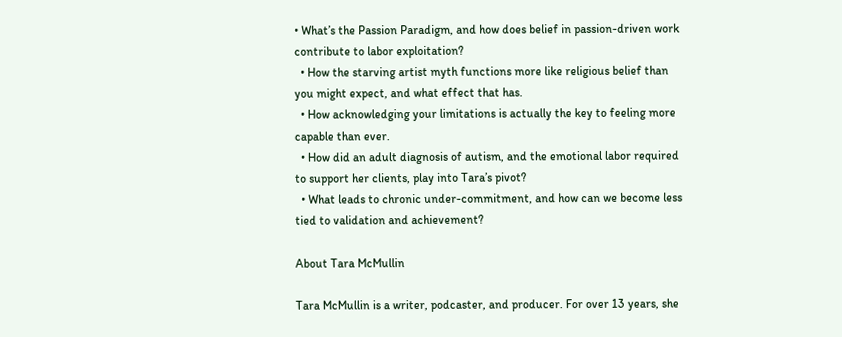• What’s the Passion Paradigm, and how does belief in passion-driven work contribute to labor exploitation?
  • How the starving artist myth functions more like religious belief than you might expect, and what effect that has.
  • How acknowledging your limitations is actually the key to feeling more capable than ever.
  • How did an adult diagnosis of autism, and the emotional labor required to support her clients, play into Tara’s pivot?
  • What leads to chronic under-commitment, and how can we become less tied to validation and achievement?

About Tara McMullin

Tara McMullin is a writer, podcaster, and producer. For over 13 years, she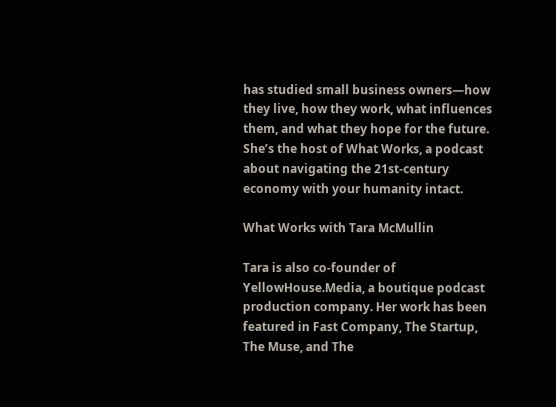has studied small business owners—how they live, how they work, what influences them, and what they hope for the future. She’s the host of What Works, a podcast about navigating the 21st-century economy with your humanity intact.

What Works with Tara McMullin

Tara is also co-founder of YellowHouse.Media, a boutique podcast production company. Her work has been featured in Fast Company, The Startup, The Muse, and The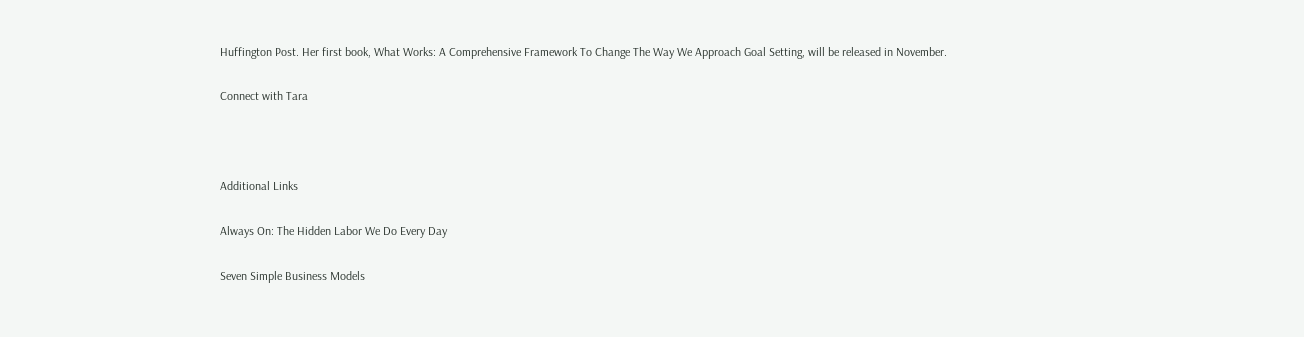Huffington Post. Her first book, What Works: A Comprehensive Framework To Change The Way We Approach Goal Setting, will be released in November.

Connect with Tara



Additional Links

Always On: The Hidden Labor We Do Every Day

Seven Simple Business Models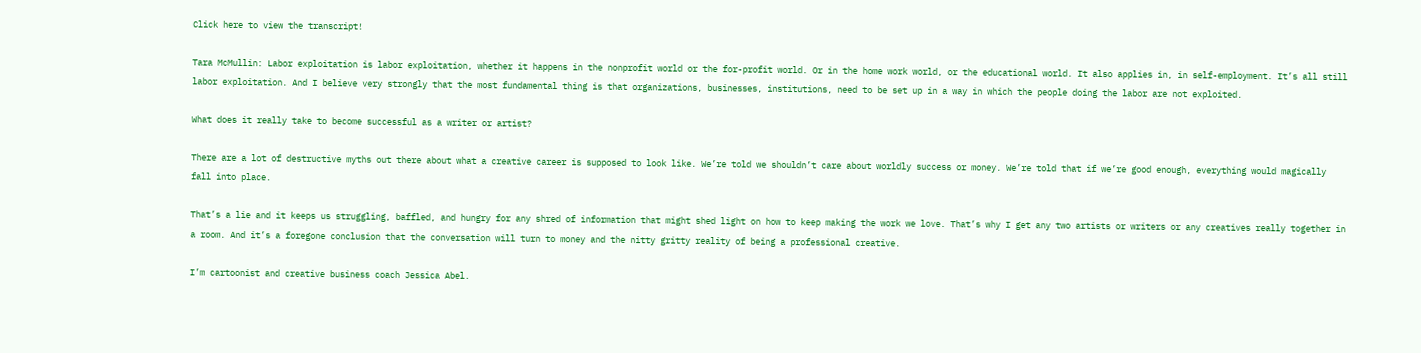Click here to view the transcript!

Tara McMullin: Labor exploitation is labor exploitation, whether it happens in the nonprofit world or the for-profit world. Or in the home work world, or the educational world. It also applies in, in self-employment. It’s all still labor exploitation. And I believe very strongly that the most fundamental thing is that organizations, businesses, institutions, need to be set up in a way in which the people doing the labor are not exploited.

What does it really take to become successful as a writer or artist?

There are a lot of destructive myths out there about what a creative career is supposed to look like. We’re told we shouldn’t care about worldly success or money. We’re told that if we’re good enough, everything would magically fall into place.

That’s a lie and it keeps us struggling, baffled, and hungry for any shred of information that might shed light on how to keep making the work we love. That’s why I get any two artists or writers or any creatives really together in a room. And it’s a foregone conclusion that the conversation will turn to money and the nitty gritty reality of being a professional creative.

I’m cartoonist and creative business coach Jessica Abel.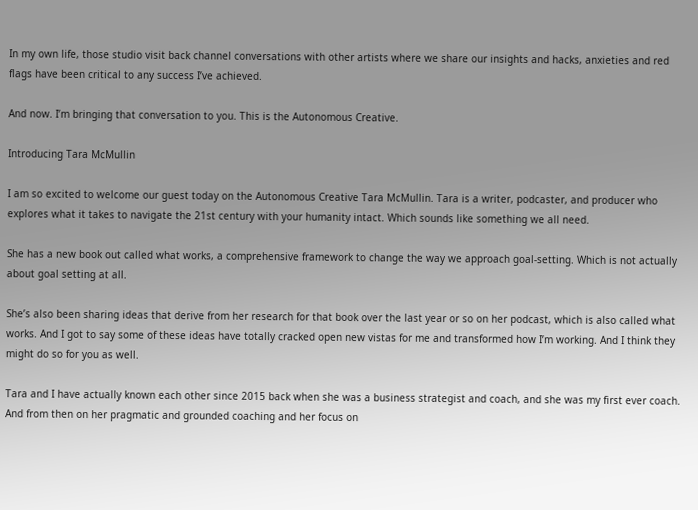In my own life, those studio visit back channel conversations with other artists where we share our insights and hacks, anxieties and red flags have been critical to any success I’ve achieved.

And now. I’m bringing that conversation to you. This is the Autonomous Creative.

Introducing Tara McMullin

I am so excited to welcome our guest today on the Autonomous Creative Tara McMullin. Tara is a writer, podcaster, and producer who explores what it takes to navigate the 21st century with your humanity intact. Which sounds like something we all need.

She has a new book out called what works, a comprehensive framework to change the way we approach goal-setting. Which is not actually about goal setting at all.

She’s also been sharing ideas that derive from her research for that book over the last year or so on her podcast, which is also called what works. And I got to say some of these ideas have totally cracked open new vistas for me and transformed how I’m working. And I think they might do so for you as well.

Tara and I have actually known each other since 2015 back when she was a business strategist and coach, and she was my first ever coach. And from then on her pragmatic and grounded coaching and her focus on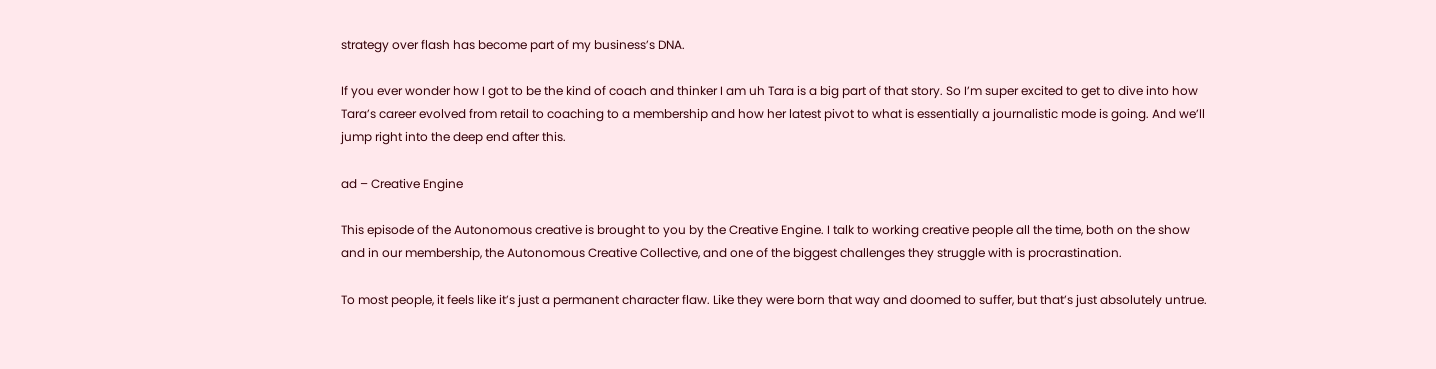strategy over flash has become part of my business’s DNA.

If you ever wonder how I got to be the kind of coach and thinker I am uh Tara is a big part of that story. So I’m super excited to get to dive into how Tara’s career evolved from retail to coaching to a membership and how her latest pivot to what is essentially a journalistic mode is going. And we’ll jump right into the deep end after this.

ad – Creative Engine

This episode of the Autonomous creative is brought to you by the Creative Engine. I talk to working creative people all the time, both on the show and in our membership, the Autonomous Creative Collective, and one of the biggest challenges they struggle with is procrastination.

To most people, it feels like it’s just a permanent character flaw. Like they were born that way and doomed to suffer, but that’s just absolutely untrue.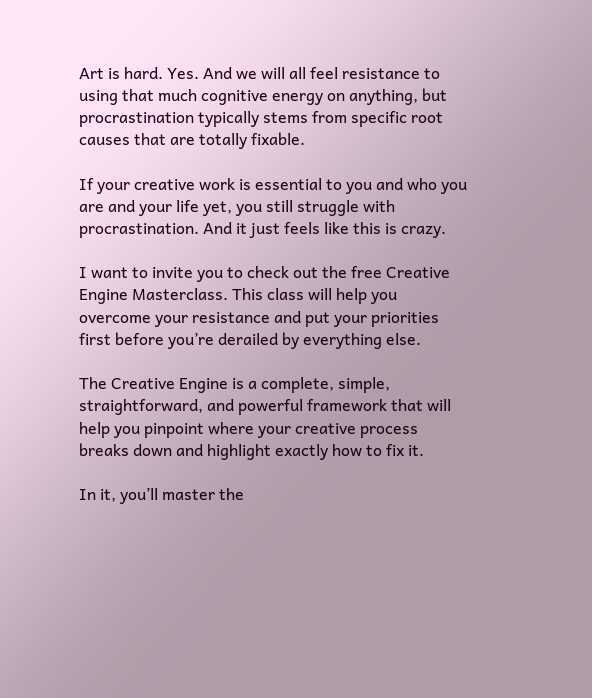Art is hard. Yes. And we will all feel resistance to using that much cognitive energy on anything, but procrastination typically stems from specific root causes that are totally fixable.

If your creative work is essential to you and who you are and your life yet, you still struggle with procrastination. And it just feels like this is crazy.

I want to invite you to check out the free Creative Engine Masterclass. This class will help you overcome your resistance and put your priorities first before you’re derailed by everything else.

The Creative Engine is a complete, simple, straightforward, and powerful framework that will help you pinpoint where your creative process breaks down and highlight exactly how to fix it.

In it, you’ll master the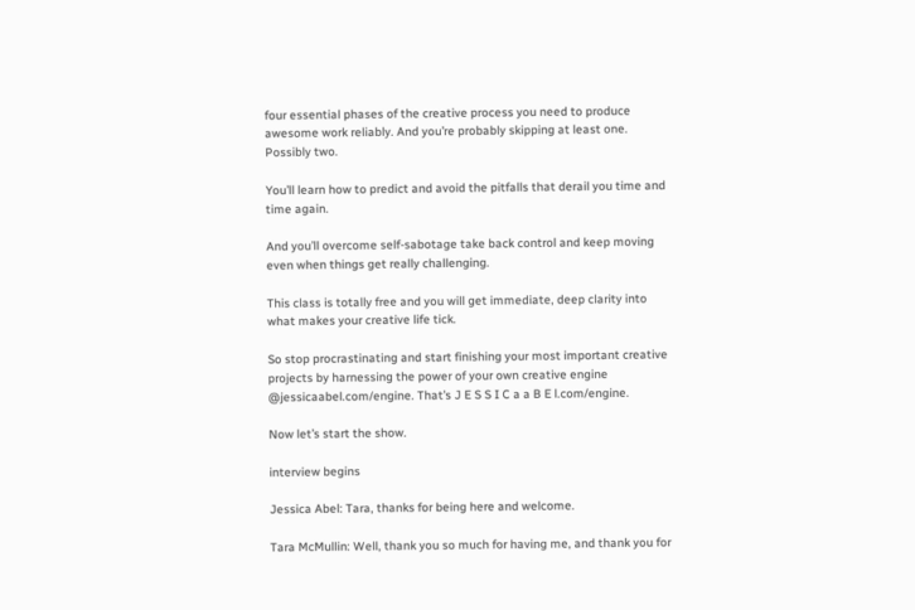four essential phases of the creative process you need to produce awesome work reliably. And you’re probably skipping at least one. Possibly two.

You’ll learn how to predict and avoid the pitfalls that derail you time and time again.

And you’ll overcome self-sabotage take back control and keep moving even when things get really challenging.

This class is totally free and you will get immediate, deep clarity into what makes your creative life tick.

So stop procrastinating and start finishing your most important creative projects by harnessing the power of your own creative engine @jessicaabel.com/engine. That’s J E S S I C a a B E l.com/engine.

Now let’s start the show.

interview begins

Jessica Abel: Tara, thanks for being here and welcome.

Tara McMullin: Well, thank you so much for having me, and thank you for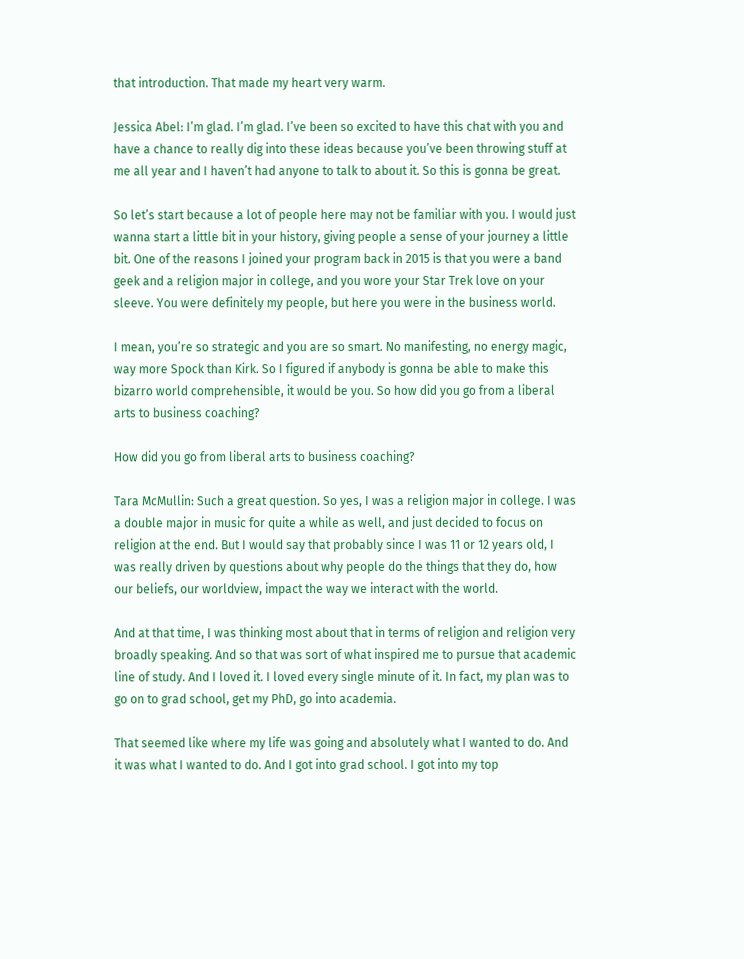that introduction. That made my heart very warm.

Jessica Abel: I’m glad. I’m glad. I’ve been so excited to have this chat with you and have a chance to really dig into these ideas because you’ve been throwing stuff at me all year and I haven’t had anyone to talk to about it. So this is gonna be great.

So let’s start because a lot of people here may not be familiar with you. I would just wanna start a little bit in your history, giving people a sense of your journey a little bit. One of the reasons I joined your program back in 2015 is that you were a band geek and a religion major in college, and you wore your Star Trek love on your sleeve. You were definitely my people, but here you were in the business world.

I mean, you’re so strategic and you are so smart. No manifesting, no energy magic, way more Spock than Kirk. So I figured if anybody is gonna be able to make this bizarro world comprehensible, it would be you. So how did you go from a liberal arts to business coaching?

How did you go from liberal arts to business coaching?

Tara McMullin: Such a great question. So yes, I was a religion major in college. I was a double major in music for quite a while as well, and just decided to focus on religion at the end. But I would say that probably since I was 11 or 12 years old, I was really driven by questions about why people do the things that they do, how our beliefs, our worldview, impact the way we interact with the world.

And at that time, I was thinking most about that in terms of religion and religion very broadly speaking. And so that was sort of what inspired me to pursue that academic line of study. And I loved it. I loved every single minute of it. In fact, my plan was to go on to grad school, get my PhD, go into academia.

That seemed like where my life was going and absolutely what I wanted to do. And it was what I wanted to do. And I got into grad school. I got into my top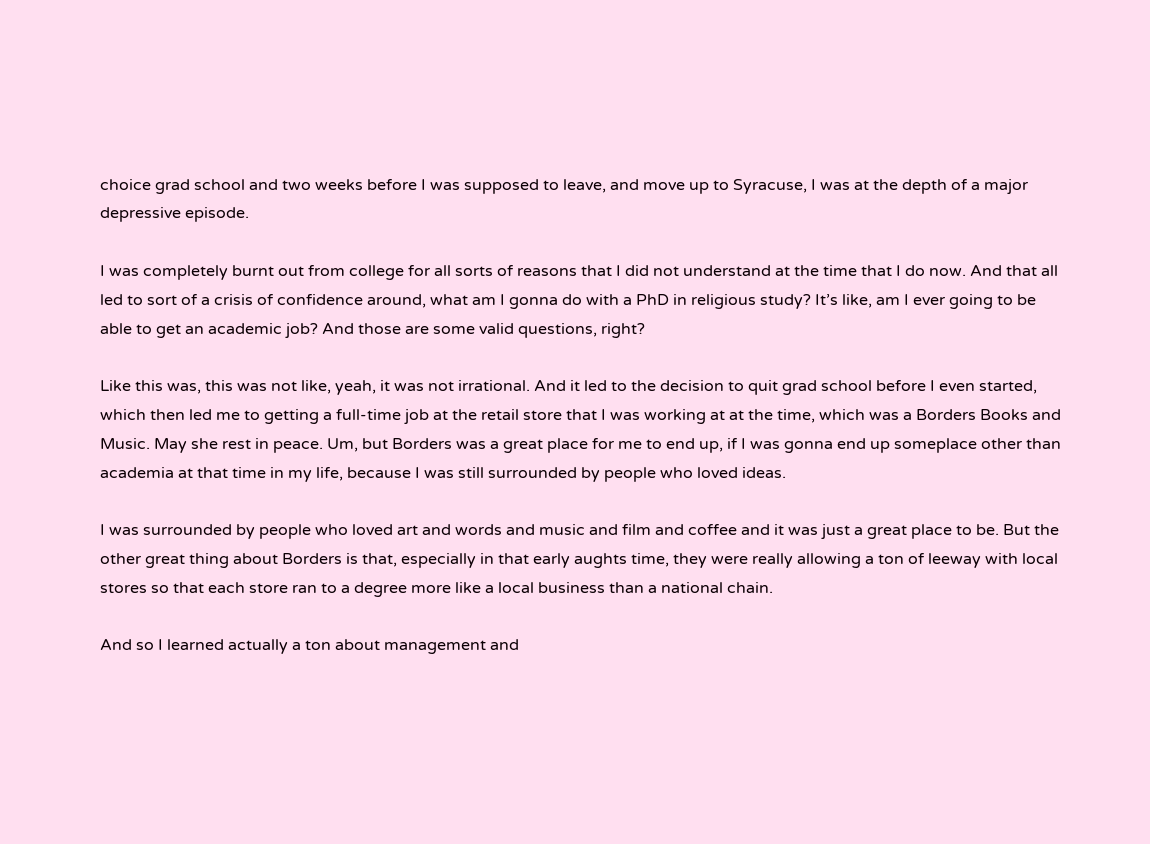choice grad school and two weeks before I was supposed to leave, and move up to Syracuse, I was at the depth of a major depressive episode.

I was completely burnt out from college for all sorts of reasons that I did not understand at the time that I do now. And that all led to sort of a crisis of confidence around, what am I gonna do with a PhD in religious study? It’s like, am I ever going to be able to get an academic job? And those are some valid questions, right?

Like this was, this was not like, yeah, it was not irrational. And it led to the decision to quit grad school before I even started, which then led me to getting a full-time job at the retail store that I was working at at the time, which was a Borders Books and Music. May she rest in peace. Um, but Borders was a great place for me to end up, if I was gonna end up someplace other than academia at that time in my life, because I was still surrounded by people who loved ideas.

I was surrounded by people who loved art and words and music and film and coffee and it was just a great place to be. But the other great thing about Borders is that, especially in that early aughts time, they were really allowing a ton of leeway with local stores so that each store ran to a degree more like a local business than a national chain.

And so I learned actually a ton about management and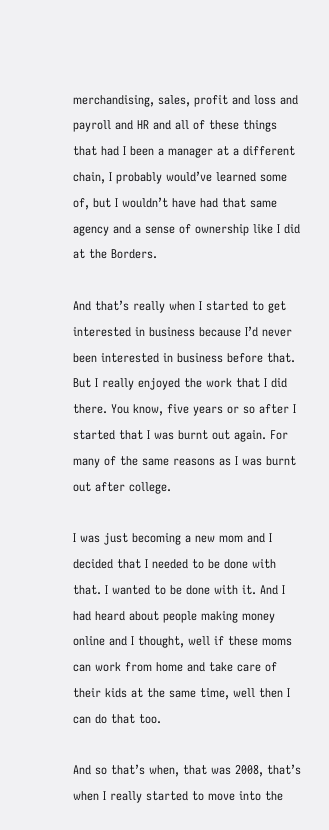merchandising, sales, profit and loss and payroll and HR and all of these things that had I been a manager at a different chain, I probably would’ve learned some of, but I wouldn’t have had that same agency and a sense of ownership like I did at the Borders.

And that’s really when I started to get interested in business because I’d never been interested in business before that. But I really enjoyed the work that I did there. You know, five years or so after I started that I was burnt out again. For many of the same reasons as I was burnt out after college.

I was just becoming a new mom and I decided that I needed to be done with that. I wanted to be done with it. And I had heard about people making money online and I thought, well if these moms can work from home and take care of their kids at the same time, well then I can do that too.

And so that’s when, that was 2008, that’s when I really started to move into the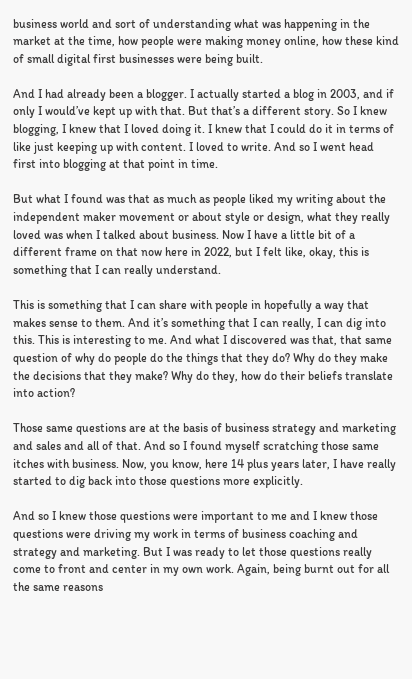business world and sort of understanding what was happening in the market at the time, how people were making money online, how these kind of small digital first businesses were being built.

And I had already been a blogger. I actually started a blog in 2003, and if only I would’ve kept up with that. But that’s a different story. So I knew blogging, I knew that I loved doing it. I knew that I could do it in terms of like just keeping up with content. I loved to write. And so I went head first into blogging at that point in time.

But what I found was that as much as people liked my writing about the independent maker movement or about style or design, what they really loved was when I talked about business. Now I have a little bit of a different frame on that now here in 2022, but I felt like, okay, this is something that I can really understand.

This is something that I can share with people in hopefully a way that makes sense to them. And it’s something that I can really, I can dig into this. This is interesting to me. And what I discovered was that, that same question of why do people do the things that they do? Why do they make the decisions that they make? Why do they, how do their beliefs translate into action?

Those same questions are at the basis of business strategy and marketing and sales and all of that. And so I found myself scratching those same itches with business. Now, you know, here 14 plus years later, I have really started to dig back into those questions more explicitly.

And so I knew those questions were important to me and I knew those questions were driving my work in terms of business coaching and strategy and marketing. But I was ready to let those questions really come to front and center in my own work. Again, being burnt out for all the same reasons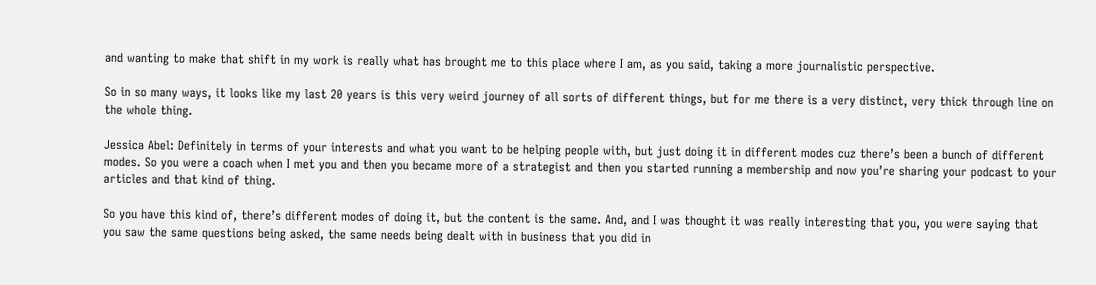and wanting to make that shift in my work is really what has brought me to this place where I am, as you said, taking a more journalistic perspective.

So in so many ways, it looks like my last 20 years is this very weird journey of all sorts of different things, but for me there is a very distinct, very thick through line on the whole thing.

Jessica Abel: Definitely in terms of your interests and what you want to be helping people with, but just doing it in different modes cuz there’s been a bunch of different modes. So you were a coach when I met you and then you became more of a strategist and then you started running a membership and now you’re sharing your podcast to your articles and that kind of thing.

So you have this kind of, there’s different modes of doing it, but the content is the same. And, and I was thought it was really interesting that you, you were saying that you saw the same questions being asked, the same needs being dealt with in business that you did in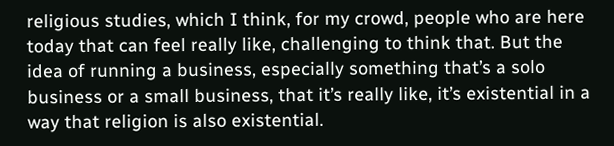religious studies, which I think, for my crowd, people who are here today that can feel really like, challenging to think that. But the idea of running a business, especially something that’s a solo business or a small business, that it’s really like, it’s existential in a way that religion is also existential.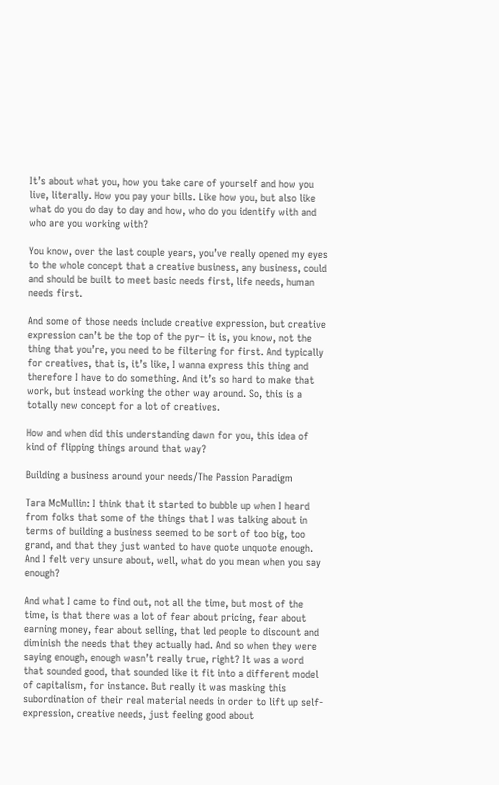It’s about what you, how you take care of yourself and how you live, literally. How you pay your bills. Like how you, but also like what do you do day to day and how, who do you identify with and who are you working with?

You know, over the last couple years, you’ve really opened my eyes to the whole concept that a creative business, any business, could and should be built to meet basic needs first, life needs, human needs first.

And some of those needs include creative expression, but creative expression can’t be the top of the pyr– it is, you know, not the thing that you’re, you need to be filtering for first. And typically for creatives, that is, it’s like, I wanna express this thing and therefore I have to do something. And it’s so hard to make that work, but instead working the other way around. So, this is a totally new concept for a lot of creatives.

How and when did this understanding dawn for you, this idea of kind of flipping things around that way?

Building a business around your needs/The Passion Paradigm

Tara McMullin: I think that it started to bubble up when I heard from folks that some of the things that I was talking about in terms of building a business seemed to be sort of too big, too grand, and that they just wanted to have quote unquote enough. And I felt very unsure about, well, what do you mean when you say enough?

And what I came to find out, not all the time, but most of the time, is that there was a lot of fear about pricing, fear about earning money, fear about selling, that led people to discount and diminish the needs that they actually had. And so when they were saying enough, enough wasn’t really true, right? It was a word that sounded good, that sounded like it fit into a different model of capitalism, for instance. But really it was masking this subordination of their real material needs in order to lift up self-expression, creative needs, just feeling good about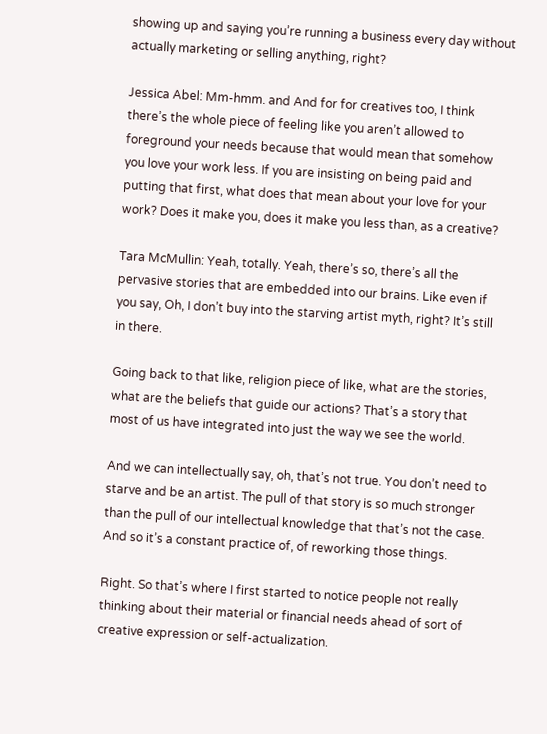showing up and saying you’re running a business every day without actually marketing or selling anything, right?

Jessica Abel: Mm-hmm. and And for for creatives too, I think there’s the whole piece of feeling like you aren’t allowed to foreground your needs because that would mean that somehow you love your work less. If you are insisting on being paid and putting that first, what does that mean about your love for your work? Does it make you, does it make you less than, as a creative?

Tara McMullin: Yeah, totally. Yeah, there’s so, there’s all the pervasive stories that are embedded into our brains. Like even if you say, Oh, I don’t buy into the starving artist myth, right? It’s still in there.

Going back to that like, religion piece of like, what are the stories, what are the beliefs that guide our actions? That’s a story that most of us have integrated into just the way we see the world.

And we can intellectually say, oh, that’s not true. You don’t need to starve and be an artist. The pull of that story is so much stronger than the pull of our intellectual knowledge that that’s not the case. And so it’s a constant practice of, of reworking those things.

Right. So that’s where I first started to notice people not really thinking about their material or financial needs ahead of sort of creative expression or self-actualization.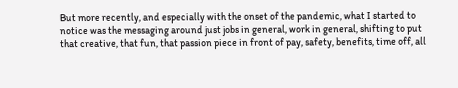But more recently, and especially with the onset of the pandemic, what I started to notice was the messaging around just jobs in general, work in general, shifting to put that creative, that fun, that passion piece in front of pay, safety, benefits, time off, all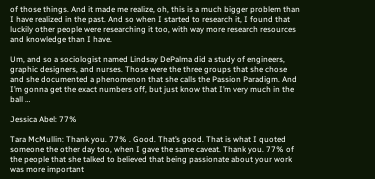of those things. And it made me realize, oh, this is a much bigger problem than I have realized in the past. And so when I started to research it, I found that luckily other people were researching it too, with way more research resources and knowledge than I have.

Um, and so a sociologist named Lindsay DePalma did a study of engineers, graphic designers, and nurses. Those were the three groups that she chose and she documented a phenomenon that she calls the Passion Paradigm. And I’m gonna get the exact numbers off, but just know that I’m very much in the ball …

Jessica Abel: 77%

Tara McMullin: Thank you. 77% . Good. That’s good. That is what I quoted someone the other day too, when I gave the same caveat. Thank you. 77% of the people that she talked to believed that being passionate about your work was more important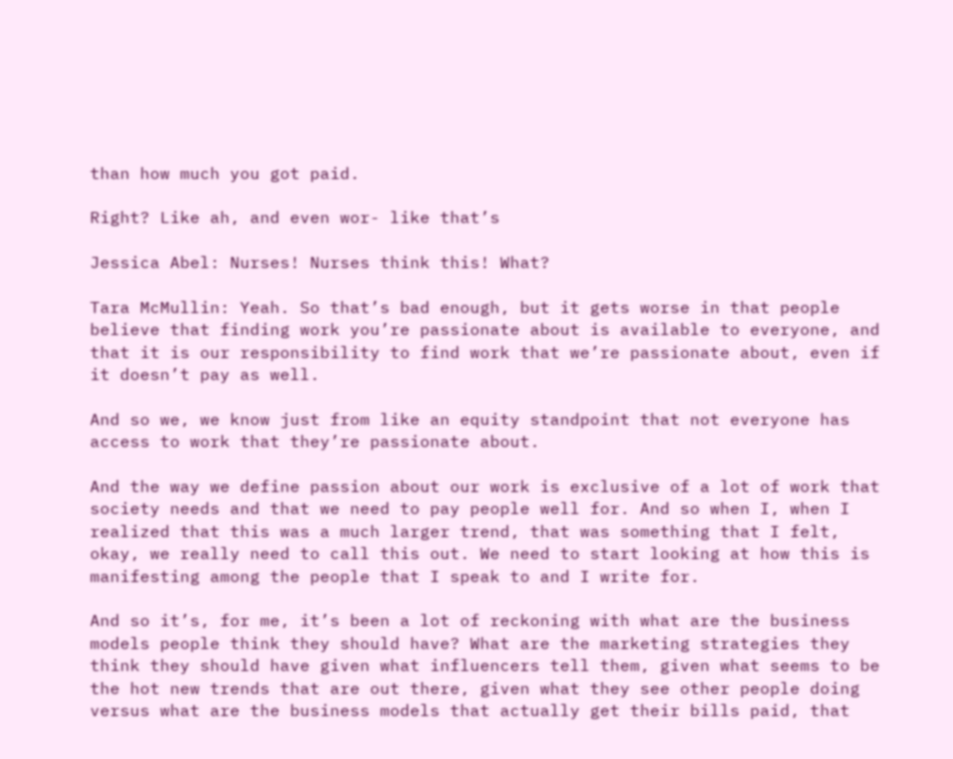than how much you got paid.

Right? Like ah, and even wor- like that’s

Jessica Abel: Nurses! Nurses think this! What?

Tara McMullin: Yeah. So that’s bad enough, but it gets worse in that people believe that finding work you’re passionate about is available to everyone, and that it is our responsibility to find work that we’re passionate about, even if it doesn’t pay as well.

And so we, we know just from like an equity standpoint that not everyone has access to work that they’re passionate about.

And the way we define passion about our work is exclusive of a lot of work that society needs and that we need to pay people well for. And so when I, when I realized that this was a much larger trend, that was something that I felt, okay, we really need to call this out. We need to start looking at how this is manifesting among the people that I speak to and I write for.

And so it’s, for me, it’s been a lot of reckoning with what are the business models people think they should have? What are the marketing strategies they think they should have given what influencers tell them, given what seems to be the hot new trends that are out there, given what they see other people doing versus what are the business models that actually get their bills paid, that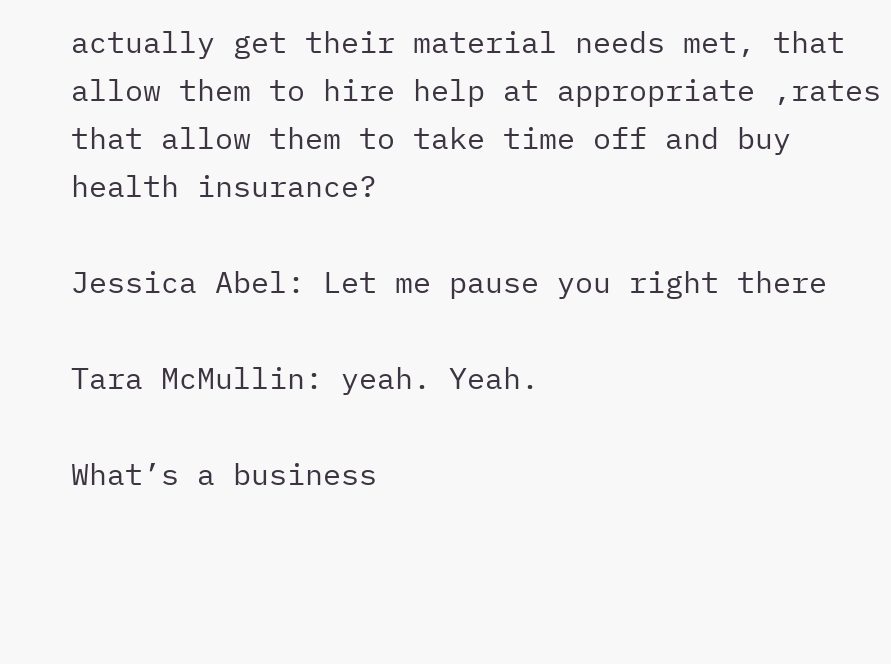actually get their material needs met, that allow them to hire help at appropriate ,rates that allow them to take time off and buy health insurance?

Jessica Abel: Let me pause you right there

Tara McMullin: yeah. Yeah.

What’s a business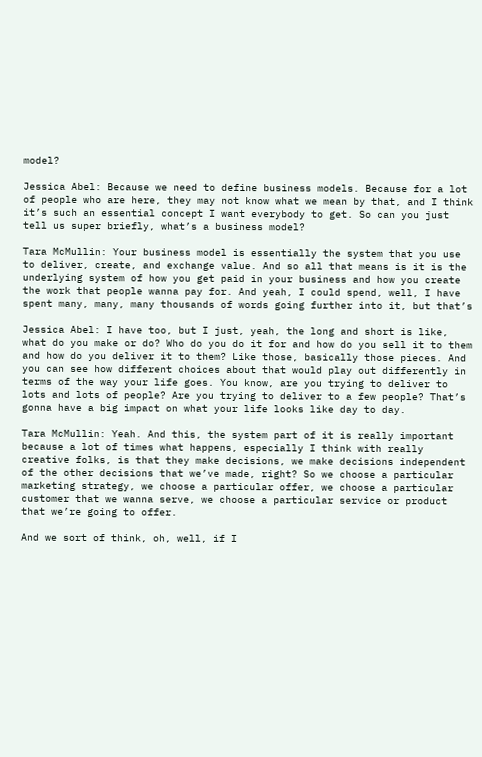model?

Jessica Abel: Because we need to define business models. Because for a lot of people who are here, they may not know what we mean by that, and I think it’s such an essential concept I want everybody to get. So can you just tell us super briefly, what’s a business model?

Tara McMullin: Your business model is essentially the system that you use to deliver, create, and exchange value. And so all that means is it is the underlying system of how you get paid in your business and how you create the work that people wanna pay for. And yeah, I could spend, well, I have spent many, many, many thousands of words going further into it, but that’s

Jessica Abel: I have too, but I just, yeah, the long and short is like, what do you make or do? Who do you do it for and how do you sell it to them and how do you deliver it to them? Like those, basically those pieces. And you can see how different choices about that would play out differently in terms of the way your life goes. You know, are you trying to deliver to lots and lots of people? Are you trying to deliver to a few people? That’s gonna have a big impact on what your life looks like day to day.

Tara McMullin: Yeah. And this, the system part of it is really important because a lot of times what happens, especially I think with really creative folks, is that they make decisions, we make decisions independent of the other decisions that we’ve made, right? So we choose a particular marketing strategy, we choose a particular offer, we choose a particular customer that we wanna serve, we choose a particular service or product that we’re going to offer.

And we sort of think, oh, well, if I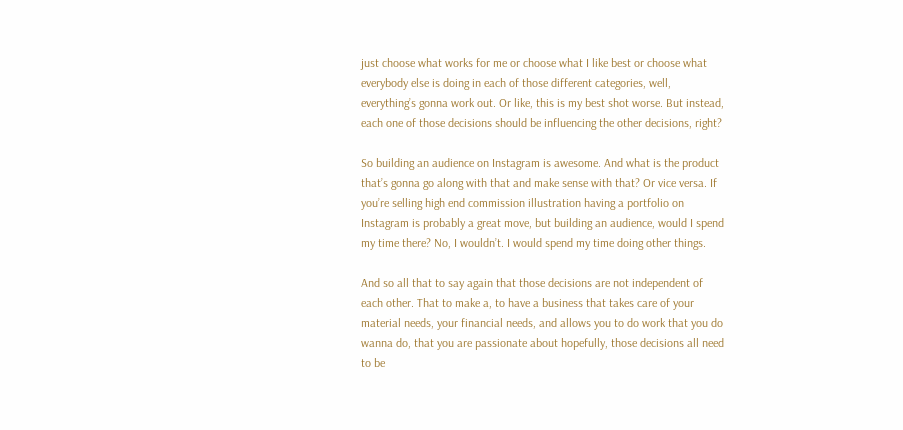just choose what works for me or choose what I like best or choose what everybody else is doing in each of those different categories, well, everything’s gonna work out. Or like, this is my best shot worse. But instead, each one of those decisions should be influencing the other decisions, right?

So building an audience on Instagram is awesome. And what is the product that’s gonna go along with that and make sense with that? Or vice versa. If you’re selling high end commission illustration having a portfolio on Instagram is probably a great move, but building an audience, would I spend my time there? No, I wouldn’t. I would spend my time doing other things.

And so all that to say again that those decisions are not independent of each other. That to make a, to have a business that takes care of your material needs, your financial needs, and allows you to do work that you do wanna do, that you are passionate about hopefully, those decisions all need to be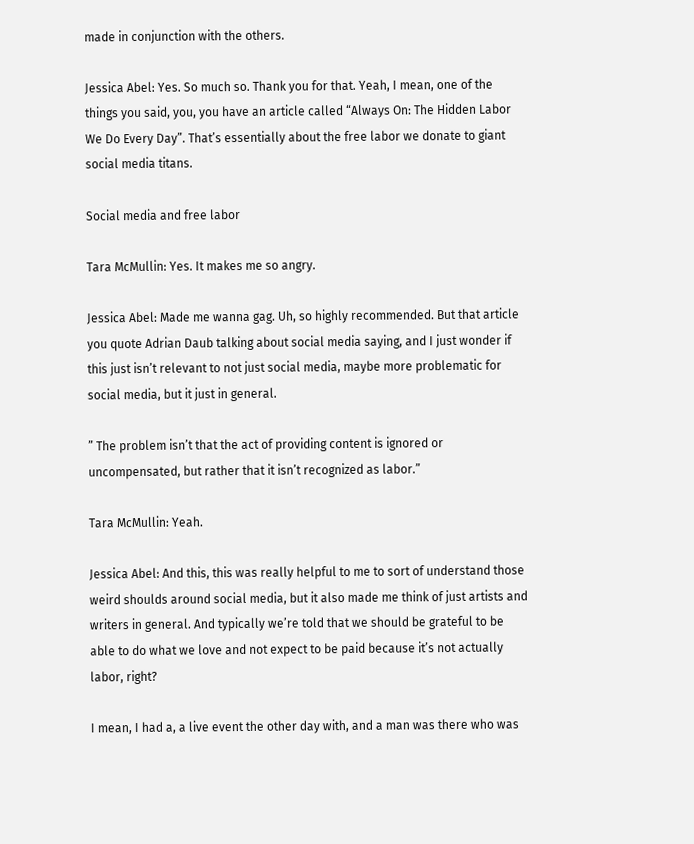made in conjunction with the others.

Jessica Abel: Yes. So much so. Thank you for that. Yeah, I mean, one of the things you said, you, you have an article called “Always On: The Hidden Labor We Do Every Day”. That’s essentially about the free labor we donate to giant social media titans.

Social media and free labor

Tara McMullin: Yes. It makes me so angry.

Jessica Abel: Made me wanna gag. Uh, so highly recommended. But that article you quote Adrian Daub talking about social media saying, and I just wonder if this just isn’t relevant to not just social media, maybe more problematic for social media, but it just in general.

” The problem isn’t that the act of providing content is ignored or uncompensated, but rather that it isn’t recognized as labor.”

Tara McMullin: Yeah.

Jessica Abel: And this, this was really helpful to me to sort of understand those weird shoulds around social media, but it also made me think of just artists and writers in general. And typically we’re told that we should be grateful to be able to do what we love and not expect to be paid because it’s not actually labor, right?

I mean, I had a, a live event the other day with, and a man was there who was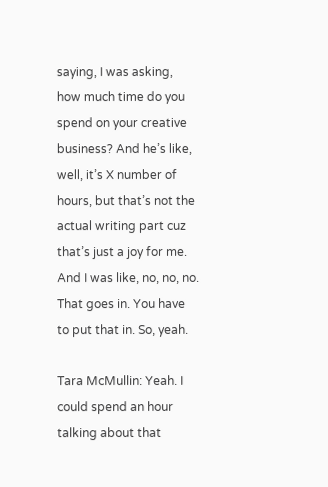saying, I was asking, how much time do you spend on your creative business? And he’s like, well, it’s X number of hours, but that’s not the actual writing part cuz that’s just a joy for me. And I was like, no, no, no. That goes in. You have to put that in. So, yeah.

Tara McMullin: Yeah. I could spend an hour talking about that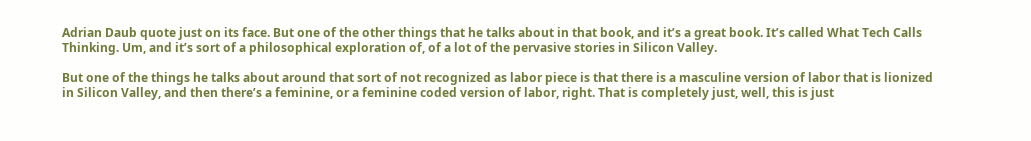Adrian Daub quote just on its face. But one of the other things that he talks about in that book, and it’s a great book. It’s called What Tech Calls Thinking. Um, and it’s sort of a philosophical exploration of, of a lot of the pervasive stories in Silicon Valley.

But one of the things he talks about around that sort of not recognized as labor piece is that there is a masculine version of labor that is lionized in Silicon Valley, and then there’s a feminine, or a feminine coded version of labor, right. That is completely just, well, this is just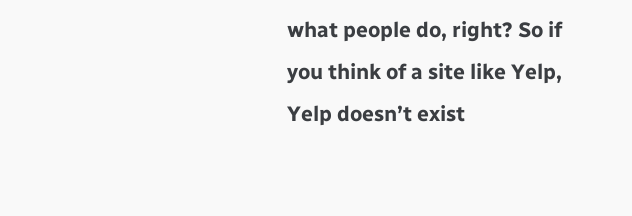what people do, right? So if you think of a site like Yelp, Yelp doesn’t exist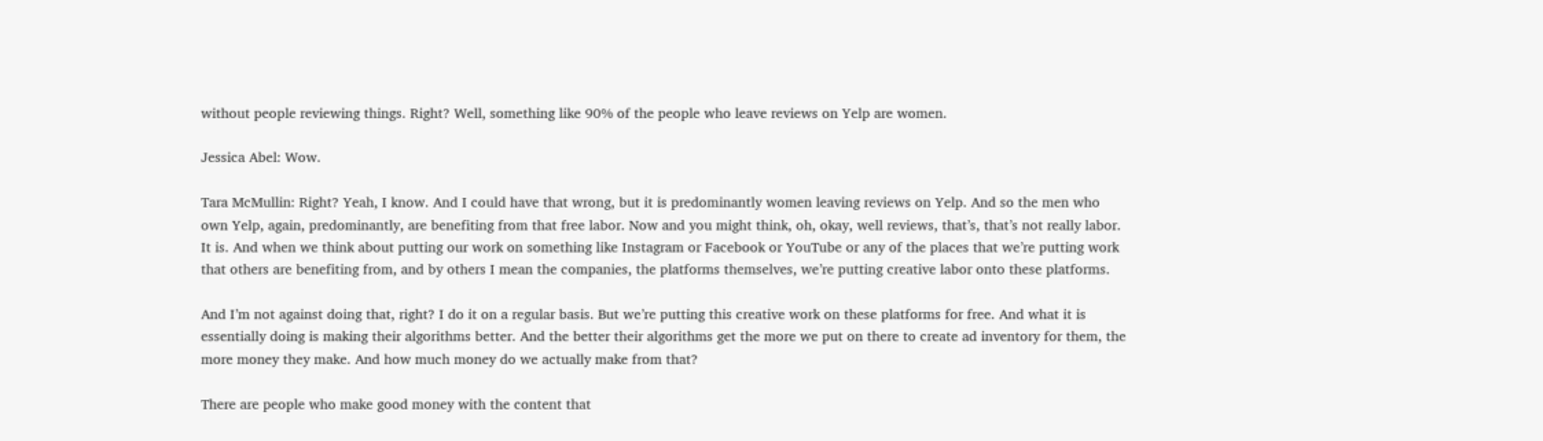without people reviewing things. Right? Well, something like 90% of the people who leave reviews on Yelp are women.

Jessica Abel: Wow.

Tara McMullin: Right? Yeah, I know. And I could have that wrong, but it is predominantly women leaving reviews on Yelp. And so the men who own Yelp, again, predominantly, are benefiting from that free labor. Now and you might think, oh, okay, well reviews, that’s, that’s not really labor. It is. And when we think about putting our work on something like Instagram or Facebook or YouTube or any of the places that we’re putting work that others are benefiting from, and by others I mean the companies, the platforms themselves, we’re putting creative labor onto these platforms.

And I’m not against doing that, right? I do it on a regular basis. But we’re putting this creative work on these platforms for free. And what it is essentially doing is making their algorithms better. And the better their algorithms get the more we put on there to create ad inventory for them, the more money they make. And how much money do we actually make from that?

There are people who make good money with the content that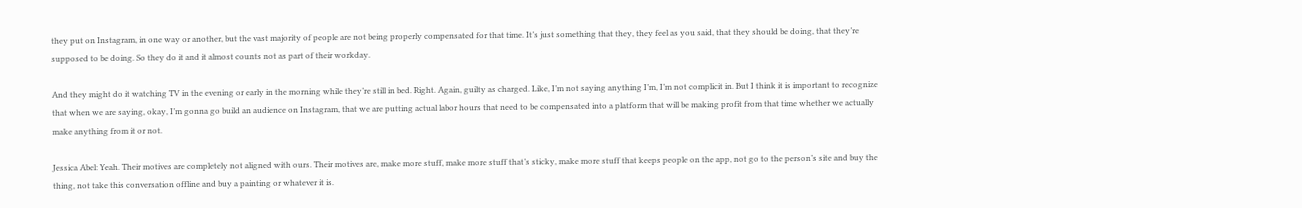they put on Instagram, in one way or another, but the vast majority of people are not being properly compensated for that time. It’s just something that they, they feel as you said, that they should be doing, that they’re supposed to be doing. So they do it and it almost counts not as part of their workday.

And they might do it watching TV in the evening or early in the morning while they’re still in bed. Right. Again, guilty as charged. Like, I’m not saying anything I’m, I’m not complicit in. But I think it is important to recognize that when we are saying, okay, I’m gonna go build an audience on Instagram, that we are putting actual labor hours that need to be compensated into a platform that will be making profit from that time whether we actually make anything from it or not.

Jessica Abel: Yeah. Their motives are completely not aligned with ours. Their motives are, make more stuff, make more stuff that’s sticky, make more stuff that keeps people on the app, not go to the person’s site and buy the thing, not take this conversation offline and buy a painting or whatever it is.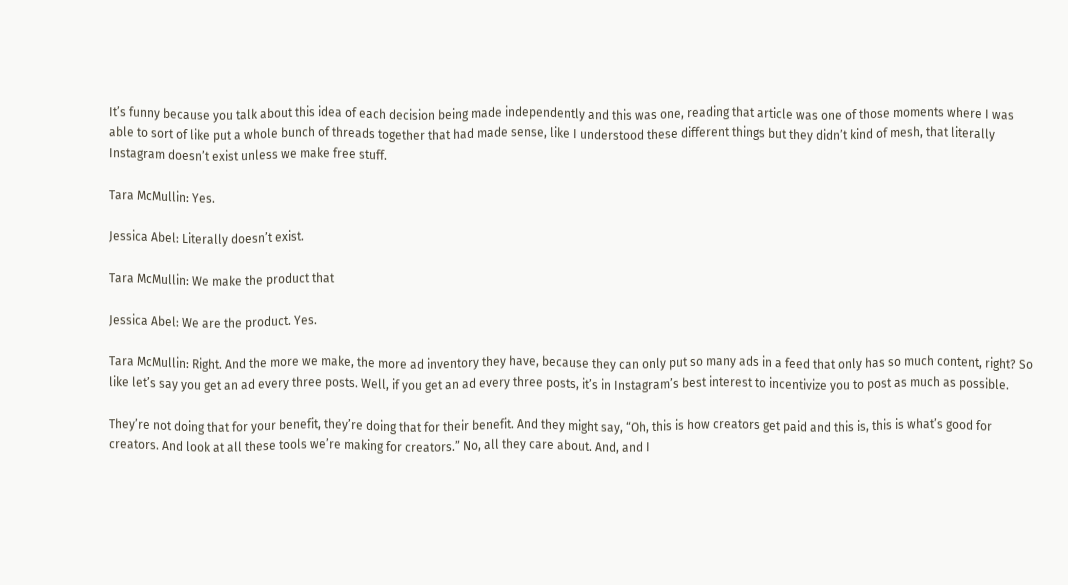It’s funny because you talk about this idea of each decision being made independently and this was one, reading that article was one of those moments where I was able to sort of like put a whole bunch of threads together that had made sense, like I understood these different things but they didn’t kind of mesh, that literally Instagram doesn’t exist unless we make free stuff.

Tara McMullin: Yes.

Jessica Abel: Literally doesn’t exist.

Tara McMullin: We make the product that

Jessica Abel: We are the product. Yes.

Tara McMullin: Right. And the more we make, the more ad inventory they have, because they can only put so many ads in a feed that only has so much content, right? So like let’s say you get an ad every three posts. Well, if you get an ad every three posts, it’s in Instagram’s best interest to incentivize you to post as much as possible.

They’re not doing that for your benefit, they’re doing that for their benefit. And they might say, “Oh, this is how creators get paid and this is, this is what’s good for creators. And look at all these tools we’re making for creators.” No, all they care about. And, and I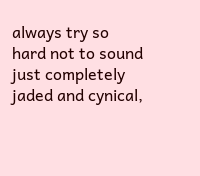always try so hard not to sound just completely jaded and cynical,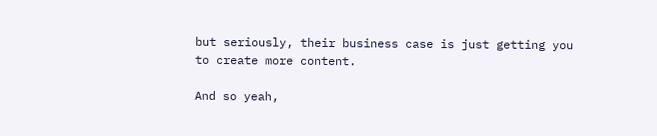but seriously, their business case is just getting you to create more content.

And so yeah,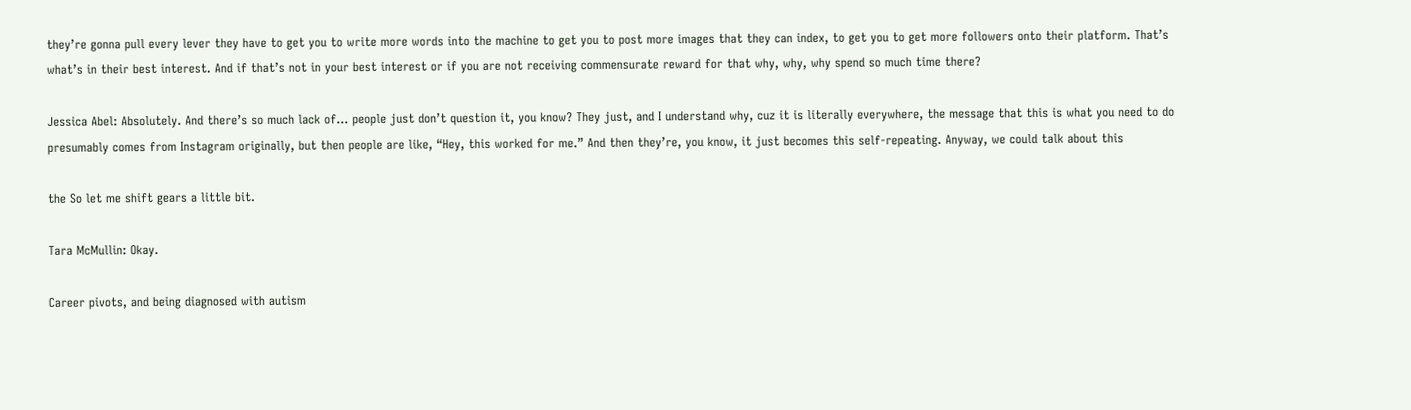they’re gonna pull every lever they have to get you to write more words into the machine to get you to post more images that they can index, to get you to get more followers onto their platform. That’s what’s in their best interest. And if that’s not in your best interest or if you are not receiving commensurate reward for that why, why, why spend so much time there?

Jessica Abel: Absolutely. And there’s so much lack of… people just don’t question it, you know? They just, and I understand why, cuz it is literally everywhere, the message that this is what you need to do presumably comes from Instagram originally, but then people are like, “Hey, this worked for me.” And then they’re, you know, it just becomes this self-repeating. Anyway, we could talk about this

the So let me shift gears a little bit.

Tara McMullin: Okay.

Career pivots, and being diagnosed with autism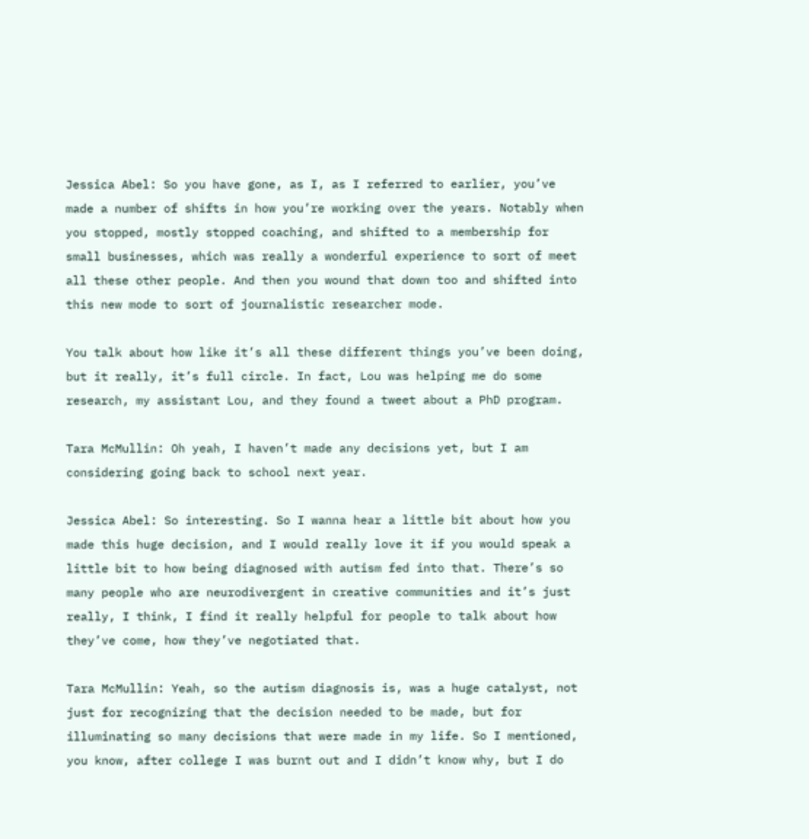Jessica Abel: So you have gone, as I, as I referred to earlier, you’ve made a number of shifts in how you’re working over the years. Notably when you stopped, mostly stopped coaching, and shifted to a membership for small businesses, which was really a wonderful experience to sort of meet all these other people. And then you wound that down too and shifted into this new mode to sort of journalistic researcher mode.

You talk about how like it’s all these different things you’ve been doing, but it really, it’s full circle. In fact, Lou was helping me do some research, my assistant Lou, and they found a tweet about a PhD program.

Tara McMullin: Oh yeah, I haven’t made any decisions yet, but I am considering going back to school next year.

Jessica Abel: So interesting. So I wanna hear a little bit about how you made this huge decision, and I would really love it if you would speak a little bit to how being diagnosed with autism fed into that. There’s so many people who are neurodivergent in creative communities and it’s just really, I think, I find it really helpful for people to talk about how they’ve come, how they’ve negotiated that.

Tara McMullin: Yeah, so the autism diagnosis is, was a huge catalyst, not just for recognizing that the decision needed to be made, but for illuminating so many decisions that were made in my life. So I mentioned, you know, after college I was burnt out and I didn’t know why, but I do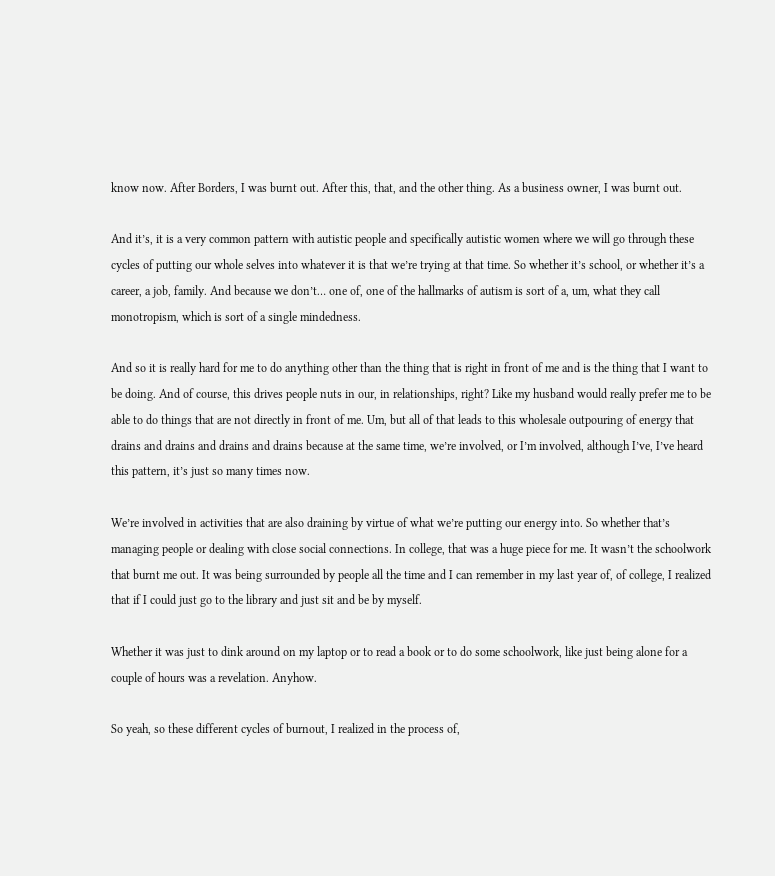know now. After Borders, I was burnt out. After this, that, and the other thing. As a business owner, I was burnt out.

And it’s, it is a very common pattern with autistic people and specifically autistic women where we will go through these cycles of putting our whole selves into whatever it is that we’re trying at that time. So whether it’s school, or whether it’s a career, a job, family. And because we don’t… one of, one of the hallmarks of autism is sort of a, um, what they call monotropism, which is sort of a single mindedness.

And so it is really hard for me to do anything other than the thing that is right in front of me and is the thing that I want to be doing. And of course, this drives people nuts in our, in relationships, right? Like my husband would really prefer me to be able to do things that are not directly in front of me. Um, but all of that leads to this wholesale outpouring of energy that drains and drains and drains and drains because at the same time, we’re involved, or I’m involved, although I’ve, I’ve heard this pattern, it’s just so many times now.

We’re involved in activities that are also draining by virtue of what we’re putting our energy into. So whether that’s managing people or dealing with close social connections. In college, that was a huge piece for me. It wasn’t the schoolwork that burnt me out. It was being surrounded by people all the time and I can remember in my last year of, of college, I realized that if I could just go to the library and just sit and be by myself.

Whether it was just to dink around on my laptop or to read a book or to do some schoolwork, like just being alone for a couple of hours was a revelation. Anyhow.

So yeah, so these different cycles of burnout, I realized in the process of,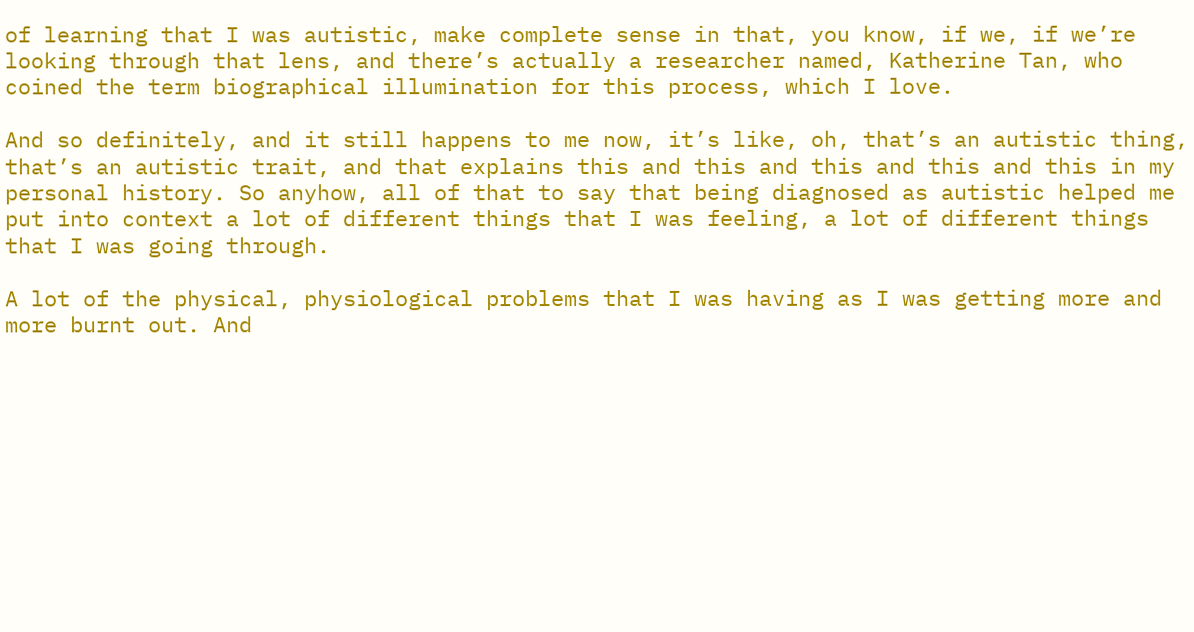of learning that I was autistic, make complete sense in that, you know, if we, if we’re looking through that lens, and there’s actually a researcher named, Katherine Tan, who coined the term biographical illumination for this process, which I love.

And so definitely, and it still happens to me now, it’s like, oh, that’s an autistic thing, that’s an autistic trait, and that explains this and this and this and this and this in my personal history. So anyhow, all of that to say that being diagnosed as autistic helped me put into context a lot of different things that I was feeling, a lot of different things that I was going through.

A lot of the physical, physiological problems that I was having as I was getting more and more burnt out. And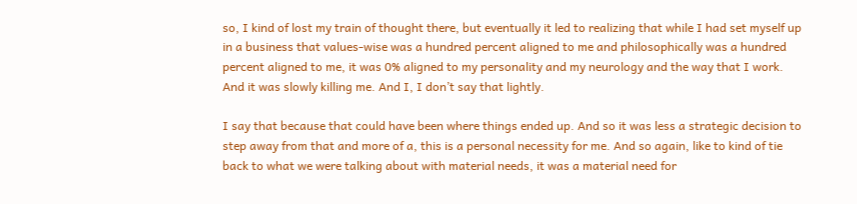so, I kind of lost my train of thought there, but eventually it led to realizing that while I had set myself up in a business that values-wise was a hundred percent aligned to me and philosophically was a hundred percent aligned to me, it was 0% aligned to my personality and my neurology and the way that I work. And it was slowly killing me. And I, I don’t say that lightly.

I say that because that could have been where things ended up. And so it was less a strategic decision to step away from that and more of a, this is a personal necessity for me. And so again, like to kind of tie back to what we were talking about with material needs, it was a material need for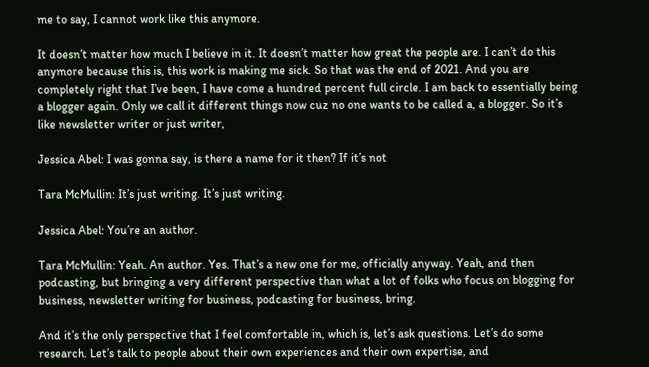me to say, I cannot work like this anymore.

It doesn’t matter how much I believe in it. It doesn’t matter how great the people are. I can’t do this anymore because this is, this work is making me sick. So that was the end of 2021. And you are completely right that I’ve been, I have come a hundred percent full circle. I am back to essentially being a blogger again. Only we call it different things now cuz no one wants to be called a, a blogger. So it’s like newsletter writer or just writer,

Jessica Abel: I was gonna say, is there a name for it then? If it’s not

Tara McMullin: It’s just writing. It’s just writing.

Jessica Abel: You’re an author.

Tara McMullin: Yeah. An author. Yes. That’s a new one for me, officially anyway. Yeah, and then podcasting, but bringing a very different perspective than what a lot of folks who focus on blogging for business, newsletter writing for business, podcasting for business, bring.

And it’s the only perspective that I feel comfortable in, which is, let’s ask questions. Let’s do some research. Let’s talk to people about their own experiences and their own expertise, and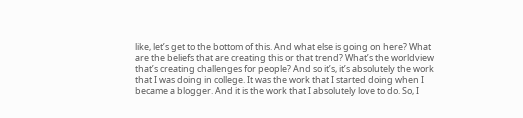like, let’s get to the bottom of this. And what else is going on here? What are the beliefs that are creating this or that trend? What’s the worldview that’s creating challenges for people? And so it’s, it’s absolutely the work that I was doing in college. It was the work that I started doing when I became a blogger. And it is the work that I absolutely love to do. So, I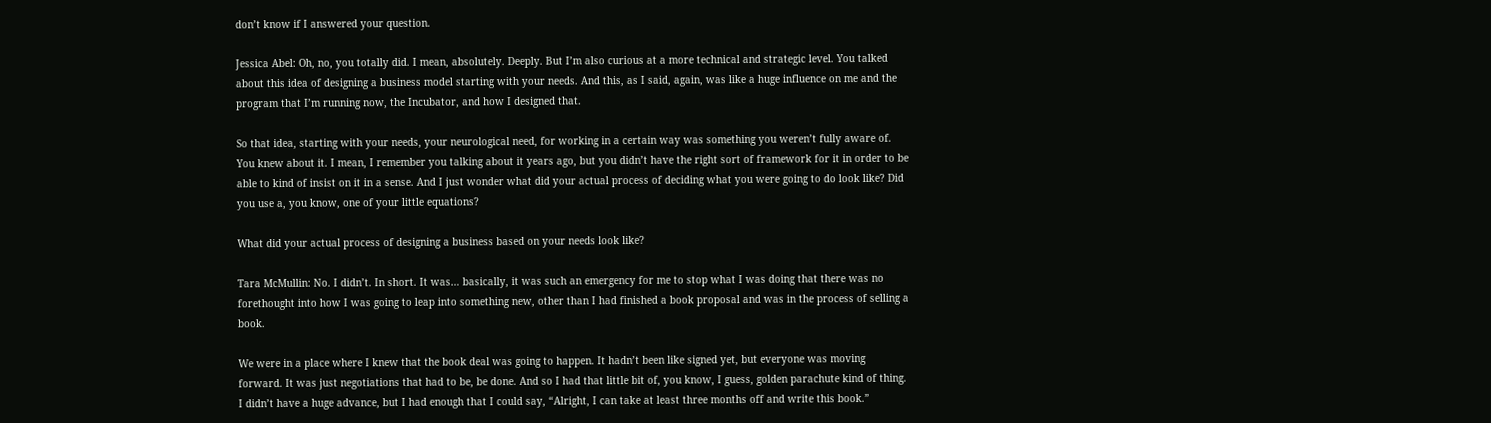don’t know if I answered your question.

Jessica Abel: Oh, no, you totally did. I mean, absolutely. Deeply. But I’m also curious at a more technical and strategic level. You talked about this idea of designing a business model starting with your needs. And this, as I said, again, was like a huge influence on me and the program that I’m running now, the Incubator, and how I designed that.

So that idea, starting with your needs, your neurological need, for working in a certain way was something you weren’t fully aware of. You knew about it. I mean, I remember you talking about it years ago, but you didn’t have the right sort of framework for it in order to be able to kind of insist on it in a sense. And I just wonder what did your actual process of deciding what you were going to do look like? Did you use a, you know, one of your little equations?

What did your actual process of designing a business based on your needs look like?

Tara McMullin: No. I didn’t. In short. It was… basically, it was such an emergency for me to stop what I was doing that there was no forethought into how I was going to leap into something new, other than I had finished a book proposal and was in the process of selling a book.

We were in a place where I knew that the book deal was going to happen. It hadn’t been like signed yet, but everyone was moving forward. It was just negotiations that had to be, be done. And so I had that little bit of, you know, I guess, golden parachute kind of thing. I didn’t have a huge advance, but I had enough that I could say, “Alright, I can take at least three months off and write this book.”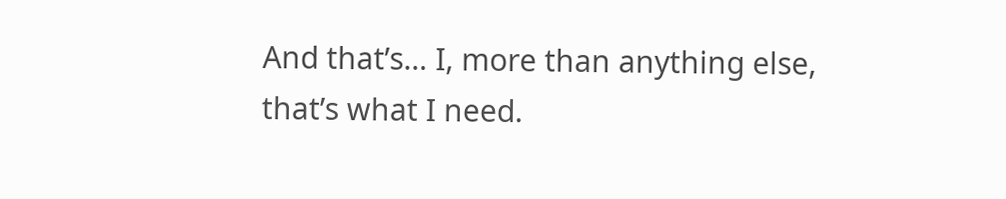And that’s… I, more than anything else, that’s what I need.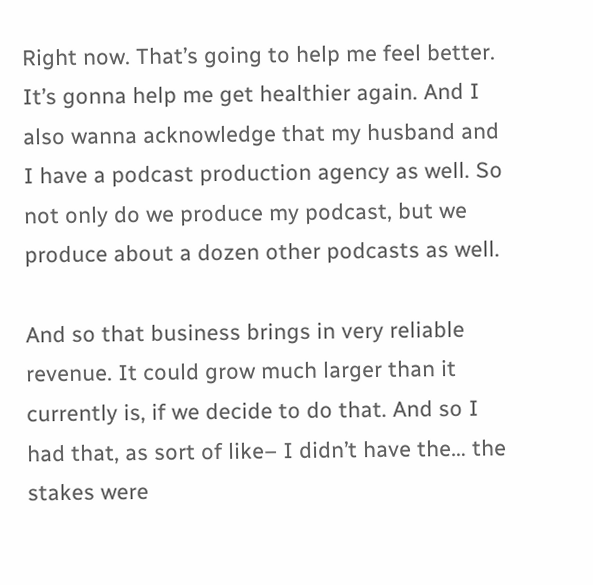Right now. That’s going to help me feel better. It’s gonna help me get healthier again. And I also wanna acknowledge that my husband and I have a podcast production agency as well. So not only do we produce my podcast, but we produce about a dozen other podcasts as well.

And so that business brings in very reliable revenue. It could grow much larger than it currently is, if we decide to do that. And so I had that, as sort of like– I didn’t have the… the stakes were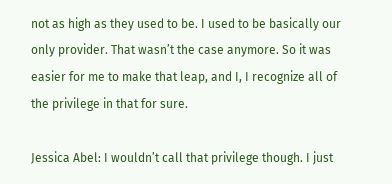not as high as they used to be. I used to be basically our only provider. That wasn’t the case anymore. So it was easier for me to make that leap, and I, I recognize all of the privilege in that for sure.

Jessica Abel: I wouldn’t call that privilege though. I just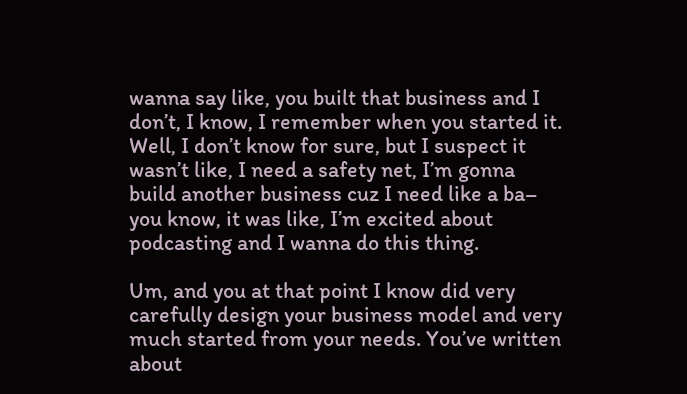wanna say like, you built that business and I don’t, I know, I remember when you started it. Well, I don’t know for sure, but I suspect it wasn’t like, I need a safety net, I’m gonna build another business cuz I need like a ba– you know, it was like, I’m excited about podcasting and I wanna do this thing.

Um, and you at that point I know did very carefully design your business model and very much started from your needs. You’ve written about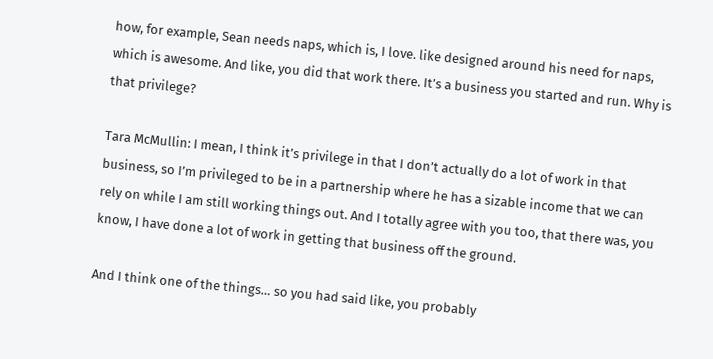how, for example, Sean needs naps, which is, I love. like designed around his need for naps, which is awesome. And like, you did that work there. It’s a business you started and run. Why is that privilege?

Tara McMullin: I mean, I think it’s privilege in that I don’t actually do a lot of work in that business, so I’m privileged to be in a partnership where he has a sizable income that we can rely on while I am still working things out. And I totally agree with you too, that there was, you know, I have done a lot of work in getting that business off the ground.

And I think one of the things… so you had said like, you probably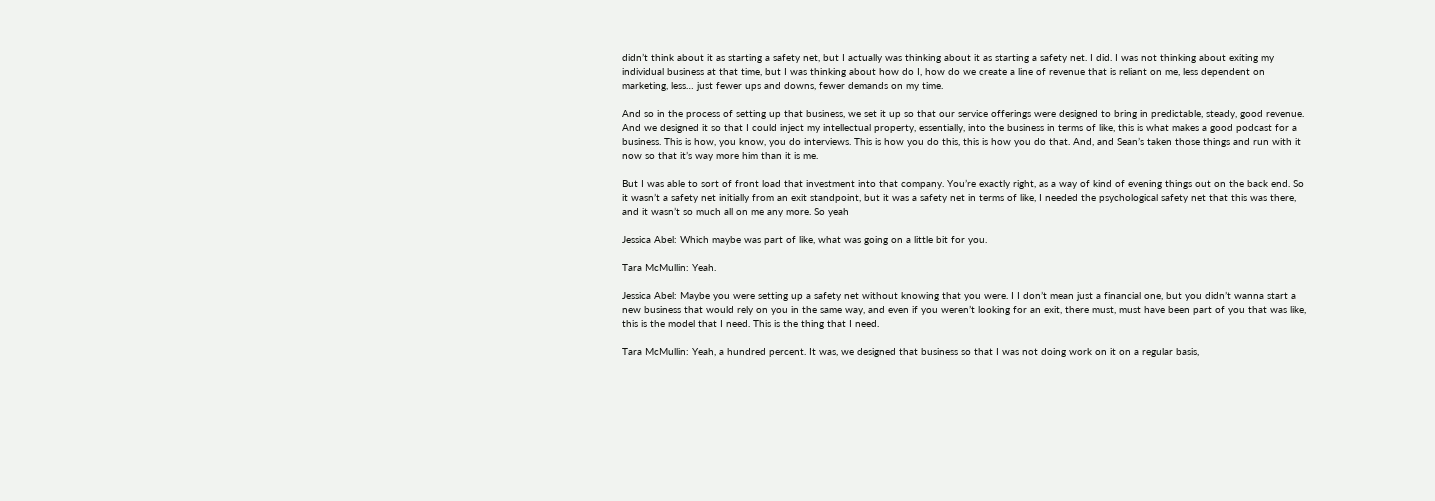didn’t think about it as starting a safety net, but I actually was thinking about it as starting a safety net. I did. I was not thinking about exiting my individual business at that time, but I was thinking about how do I, how do we create a line of revenue that is reliant on me, less dependent on marketing, less… just fewer ups and downs, fewer demands on my time.

And so in the process of setting up that business, we set it up so that our service offerings were designed to bring in predictable, steady, good revenue. And we designed it so that I could inject my intellectual property, essentially, into the business in terms of like, this is what makes a good podcast for a business. This is how, you know, you do interviews. This is how you do this, this is how you do that. And, and Sean’s taken those things and run with it now so that it’s way more him than it is me.

But I was able to sort of front load that investment into that company. You’re exactly right, as a way of kind of evening things out on the back end. So it wasn’t a safety net initially from an exit standpoint, but it was a safety net in terms of like, I needed the psychological safety net that this was there, and it wasn’t so much all on me any more. So yeah

Jessica Abel: Which maybe was part of like, what was going on a little bit for you.

Tara McMullin: Yeah.

Jessica Abel: Maybe you were setting up a safety net without knowing that you were. I I don’t mean just a financial one, but you didn’t wanna start a new business that would rely on you in the same way, and even if you weren’t looking for an exit, there must, must have been part of you that was like, this is the model that I need. This is the thing that I need.

Tara McMullin: Yeah, a hundred percent. It was, we designed that business so that I was not doing work on it on a regular basis,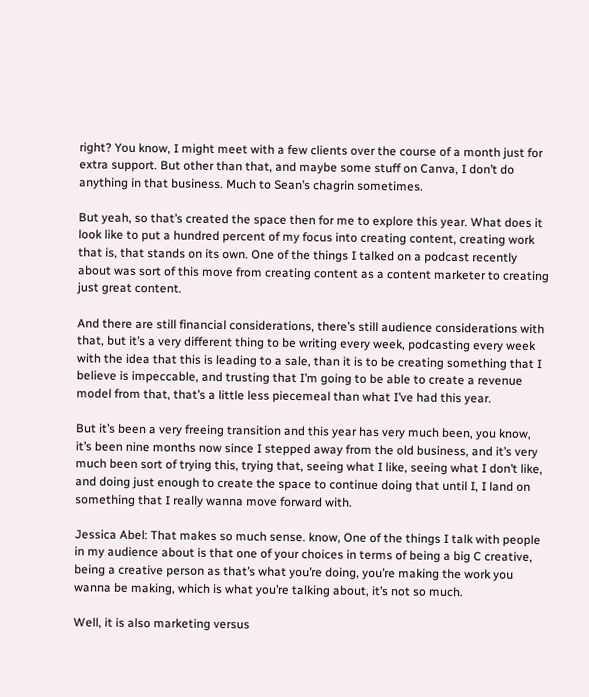right? You know, I might meet with a few clients over the course of a month just for extra support. But other than that, and maybe some stuff on Canva, I don’t do anything in that business. Much to Sean’s chagrin sometimes.

But yeah, so that’s created the space then for me to explore this year. What does it look like to put a hundred percent of my focus into creating content, creating work that is, that stands on its own. One of the things I talked on a podcast recently about was sort of this move from creating content as a content marketer to creating just great content.

And there are still financial considerations, there’s still audience considerations with that, but it’s a very different thing to be writing every week, podcasting every week with the idea that this is leading to a sale, than it is to be creating something that I believe is impeccable, and trusting that I’m going to be able to create a revenue model from that, that’s a little less piecemeal than what I’ve had this year.

But it’s been a very freeing transition and this year has very much been, you know, it’s been nine months now since I stepped away from the old business, and it’s very much been sort of trying this, trying that, seeing what I like, seeing what I don’t like, and doing just enough to create the space to continue doing that until I, I land on something that I really wanna move forward with.

Jessica Abel: That makes so much sense. know, One of the things I talk with people in my audience about is that one of your choices in terms of being a big C creative, being a creative person as that’s what you’re doing, you’re making the work you wanna be making, which is what you’re talking about, it’s not so much.

Well, it is also marketing versus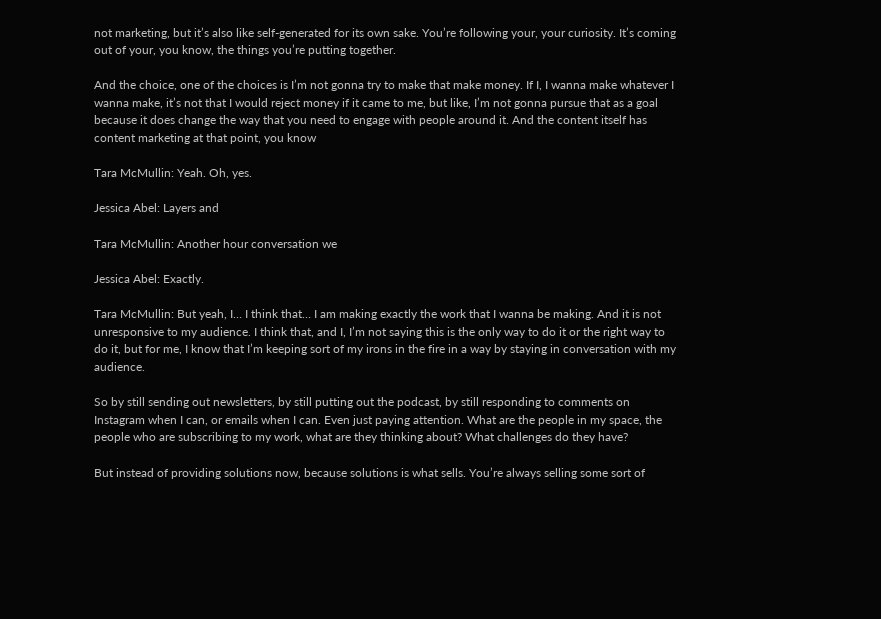not marketing, but it’s also like self-generated for its own sake. You’re following your, your curiosity. It’s coming out of your, you know, the things you’re putting together.

And the choice, one of the choices is I’m not gonna try to make that make money. If I, I wanna make whatever I wanna make, it’s not that I would reject money if it came to me, but like, I’m not gonna pursue that as a goal because it does change the way that you need to engage with people around it. And the content itself has content marketing at that point, you know

Tara McMullin: Yeah. Oh, yes.

Jessica Abel: Layers and

Tara McMullin: Another hour conversation we

Jessica Abel: Exactly.

Tara McMullin: But yeah, I… I think that… I am making exactly the work that I wanna be making. And it is not unresponsive to my audience. I think that, and I, I’m not saying this is the only way to do it or the right way to do it, but for me, I know that I’m keeping sort of my irons in the fire in a way by staying in conversation with my audience.

So by still sending out newsletters, by still putting out the podcast, by still responding to comments on Instagram when I can, or emails when I can. Even just paying attention. What are the people in my space, the people who are subscribing to my work, what are they thinking about? What challenges do they have?

But instead of providing solutions now, because solutions is what sells. You’re always selling some sort of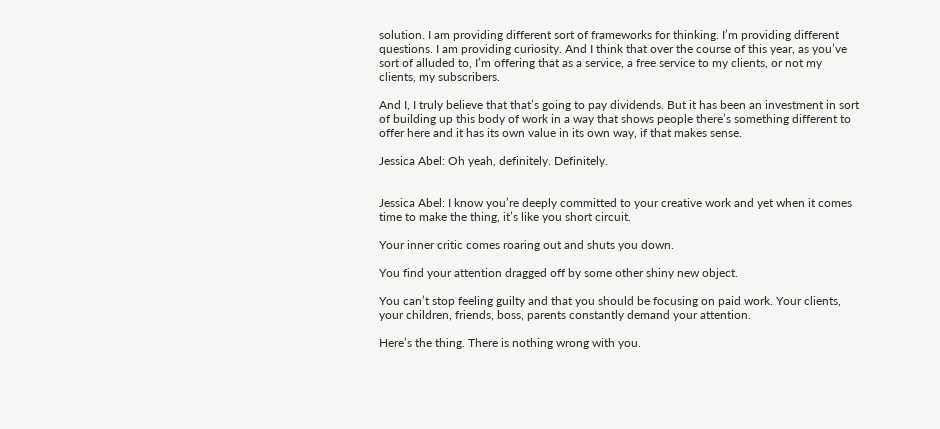solution. I am providing different sort of frameworks for thinking. I’m providing different questions. I am providing curiosity. And I think that over the course of this year, as you’ve sort of alluded to, I’m offering that as a service, a free service to my clients, or not my clients, my subscribers.

And I, I truly believe that that’s going to pay dividends. But it has been an investment in sort of building up this body of work in a way that shows people there’s something different to offer here and it has its own value in its own way, if that makes sense.

Jessica Abel: Oh yeah, definitely. Definitely.


Jessica Abel: I know you’re deeply committed to your creative work and yet when it comes time to make the thing, it’s like you short circuit.

Your inner critic comes roaring out and shuts you down.

You find your attention dragged off by some other shiny new object.

You can’t stop feeling guilty and that you should be focusing on paid work. Your clients, your children, friends, boss, parents constantly demand your attention.

Here’s the thing. There is nothing wrong with you.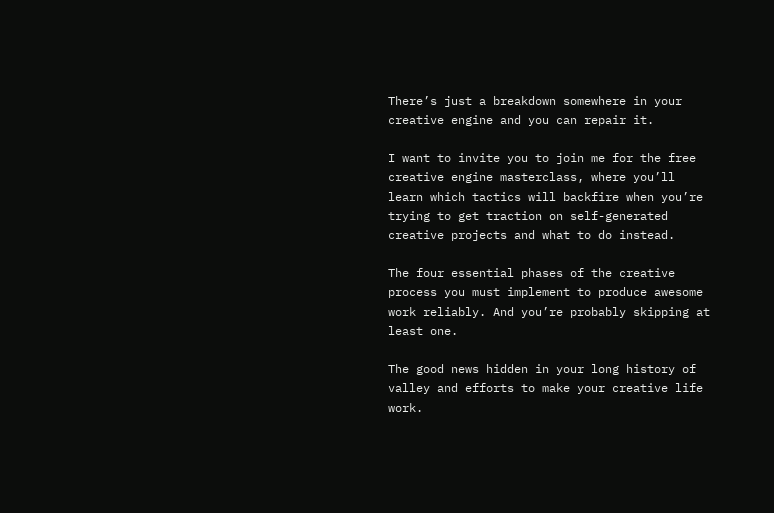There’s just a breakdown somewhere in your creative engine and you can repair it.

I want to invite you to join me for the free creative engine masterclass, where you’ll learn which tactics will backfire when you’re trying to get traction on self-generated creative projects and what to do instead.

The four essential phases of the creative process you must implement to produce awesome work reliably. And you’re probably skipping at least one.

The good news hidden in your long history of valley and efforts to make your creative life work.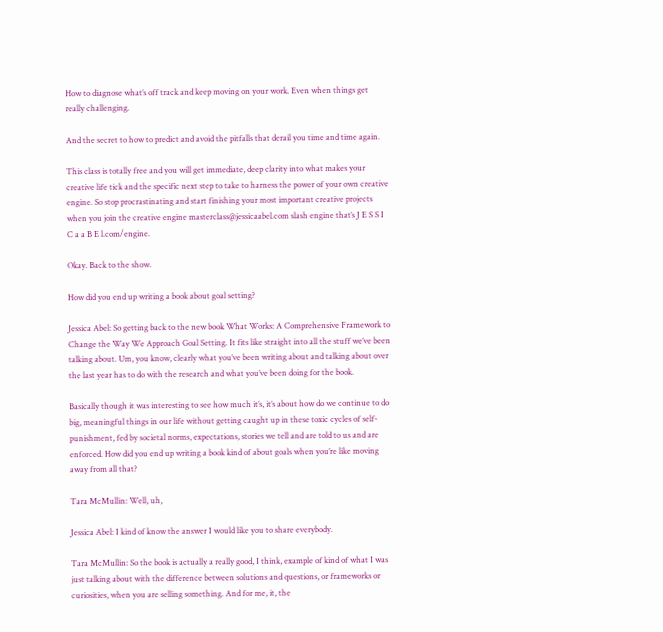How to diagnose what’s off track and keep moving on your work. Even when things get really challenging.

And the secret to how to predict and avoid the pitfalls that derail you time and time again.

This class is totally free and you will get immediate, deep clarity into what makes your creative life tick and the specific next step to take to harness the power of your own creative engine. So stop procrastinating and start finishing your most important creative projects when you join the creative engine masterclass@jessicaabel.com slash engine that’s J E S S I C a a B E l.com/engine.

Okay. Back to the show.

How did you end up writing a book about goal setting?

Jessica Abel: So getting back to the new book What Works: A Comprehensive Framework to Change the Way We Approach Goal Setting. It fits like straight into all the stuff we’ve been talking about. Um, you know, clearly what you’ve been writing about and talking about over the last year has to do with the research and what you’ve been doing for the book.

Basically though it was interesting to see how much it’s, it’s about how do we continue to do big, meaningful things in our life without getting caught up in these toxic cycles of self-punishment, fed by societal norms, expectations, stories we tell and are told to us and are enforced. How did you end up writing a book kind of about goals when you’re like moving away from all that?

Tara McMullin: Well, uh,

Jessica Abel: I kind of know the answer I would like you to share everybody.

Tara McMullin: So the book is actually a really good, I think, example of kind of what I was just talking about with the difference between solutions and questions, or frameworks or curiosities, when you are selling something. And for me, it, the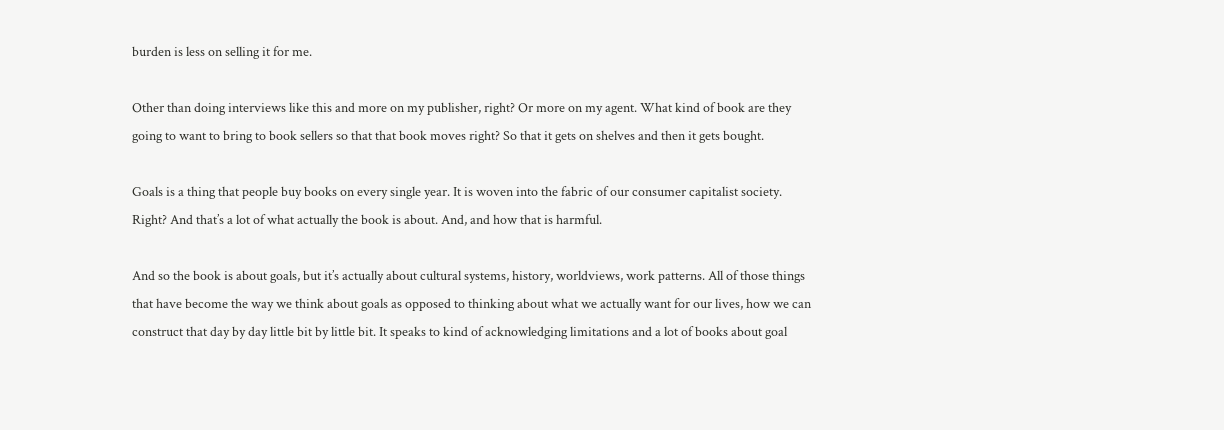burden is less on selling it for me.

Other than doing interviews like this and more on my publisher, right? Or more on my agent. What kind of book are they going to want to bring to book sellers so that that book moves right? So that it gets on shelves and then it gets bought.

Goals is a thing that people buy books on every single year. It is woven into the fabric of our consumer capitalist society. Right? And that’s a lot of what actually the book is about. And, and how that is harmful.

And so the book is about goals, but it’s actually about cultural systems, history, worldviews, work patterns. All of those things that have become the way we think about goals as opposed to thinking about what we actually want for our lives, how we can construct that day by day little bit by little bit. It speaks to kind of acknowledging limitations and a lot of books about goal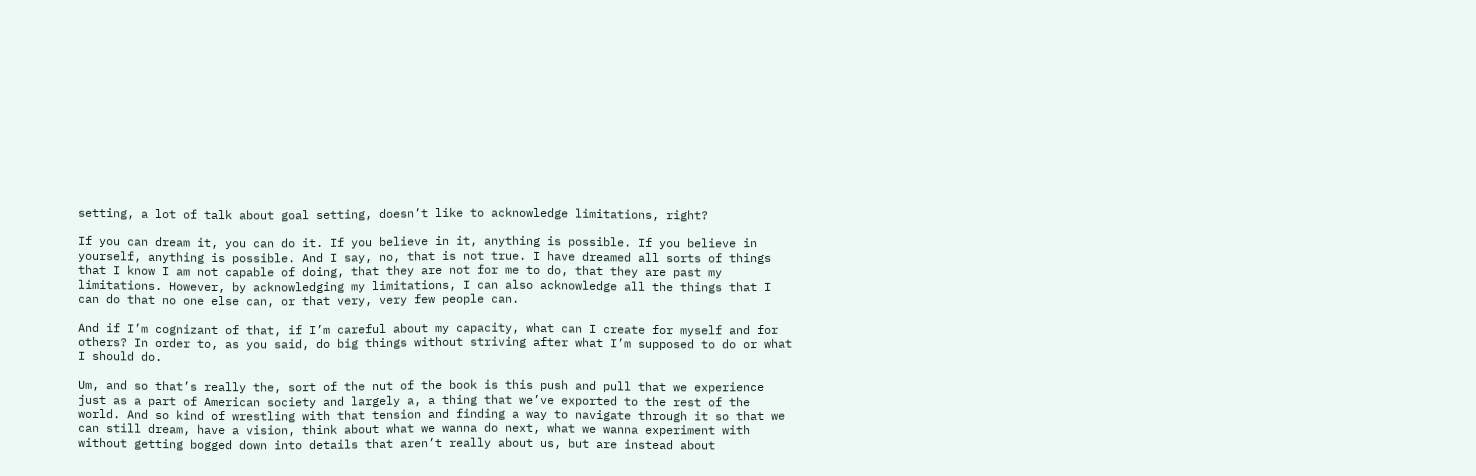setting, a lot of talk about goal setting, doesn’t like to acknowledge limitations, right?

If you can dream it, you can do it. If you believe in it, anything is possible. If you believe in yourself, anything is possible. And I say, no, that is not true. I have dreamed all sorts of things that I know I am not capable of doing, that they are not for me to do, that they are past my limitations. However, by acknowledging my limitations, I can also acknowledge all the things that I can do that no one else can, or that very, very few people can.

And if I’m cognizant of that, if I’m careful about my capacity, what can I create for myself and for others? In order to, as you said, do big things without striving after what I’m supposed to do or what I should do.

Um, and so that’s really the, sort of the nut of the book is this push and pull that we experience just as a part of American society and largely a, a thing that we’ve exported to the rest of the world. And so kind of wrestling with that tension and finding a way to navigate through it so that we can still dream, have a vision, think about what we wanna do next, what we wanna experiment with without getting bogged down into details that aren’t really about us, but are instead about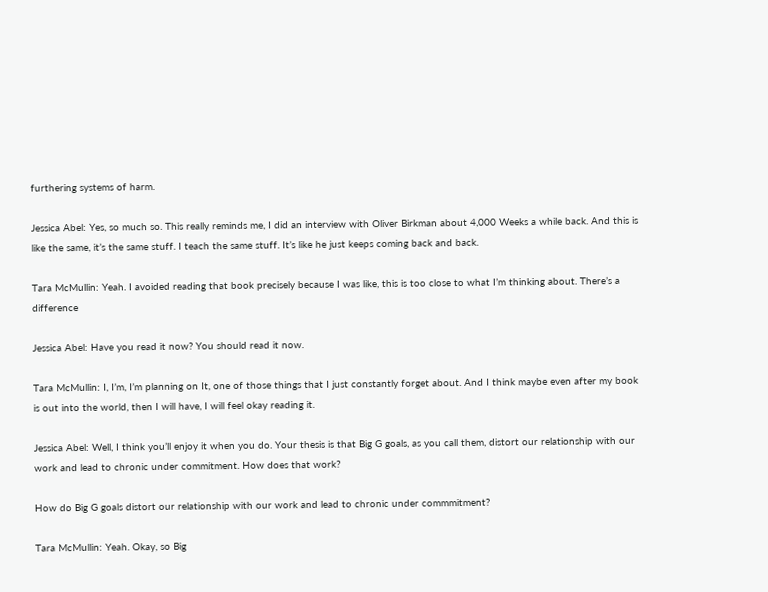furthering systems of harm.

Jessica Abel: Yes, so much so. This really reminds me, I did an interview with Oliver Birkman about 4,000 Weeks a while back. And this is like the same, it’s the same stuff. I teach the same stuff. It’s like he just keeps coming back and back.

Tara McMullin: Yeah. I avoided reading that book precisely because I was like, this is too close to what I’m thinking about. There’s a difference

Jessica Abel: Have you read it now? You should read it now.

Tara McMullin: I, I’m, I’m planning on It, one of those things that I just constantly forget about. And I think maybe even after my book is out into the world, then I will have, I will feel okay reading it.

Jessica Abel: Well, I think you’ll enjoy it when you do. Your thesis is that Big G goals, as you call them, distort our relationship with our work and lead to chronic under commitment. How does that work?

How do Big G goals distort our relationship with our work and lead to chronic under commmitment?

Tara McMullin: Yeah. Okay, so Big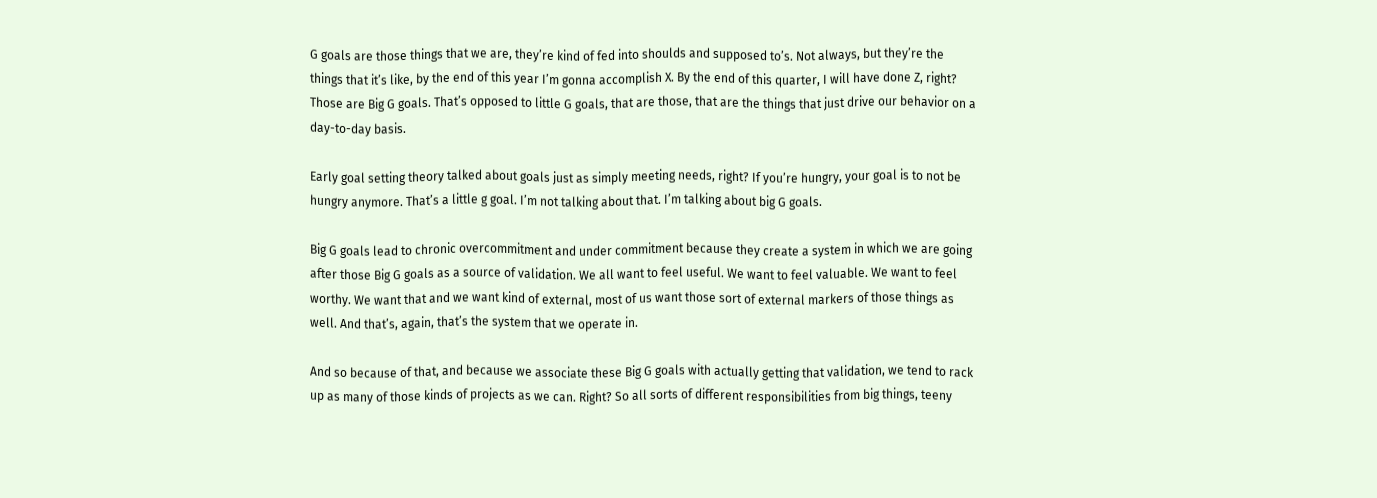G goals are those things that we are, they’re kind of fed into shoulds and supposed to’s. Not always, but they’re the things that it’s like, by the end of this year I’m gonna accomplish X. By the end of this quarter, I will have done Z, right? Those are Big G goals. That’s opposed to little G goals, that are those, that are the things that just drive our behavior on a day-to-day basis.

Early goal setting theory talked about goals just as simply meeting needs, right? If you’re hungry, your goal is to not be hungry anymore. That’s a little g goal. I’m not talking about that. I’m talking about big G goals.

Big G goals lead to chronic overcommitment and under commitment because they create a system in which we are going after those Big G goals as a source of validation. We all want to feel useful. We want to feel valuable. We want to feel worthy. We want that and we want kind of external, most of us want those sort of external markers of those things as well. And that’s, again, that’s the system that we operate in.

And so because of that, and because we associate these Big G goals with actually getting that validation, we tend to rack up as many of those kinds of projects as we can. Right? So all sorts of different responsibilities from big things, teeny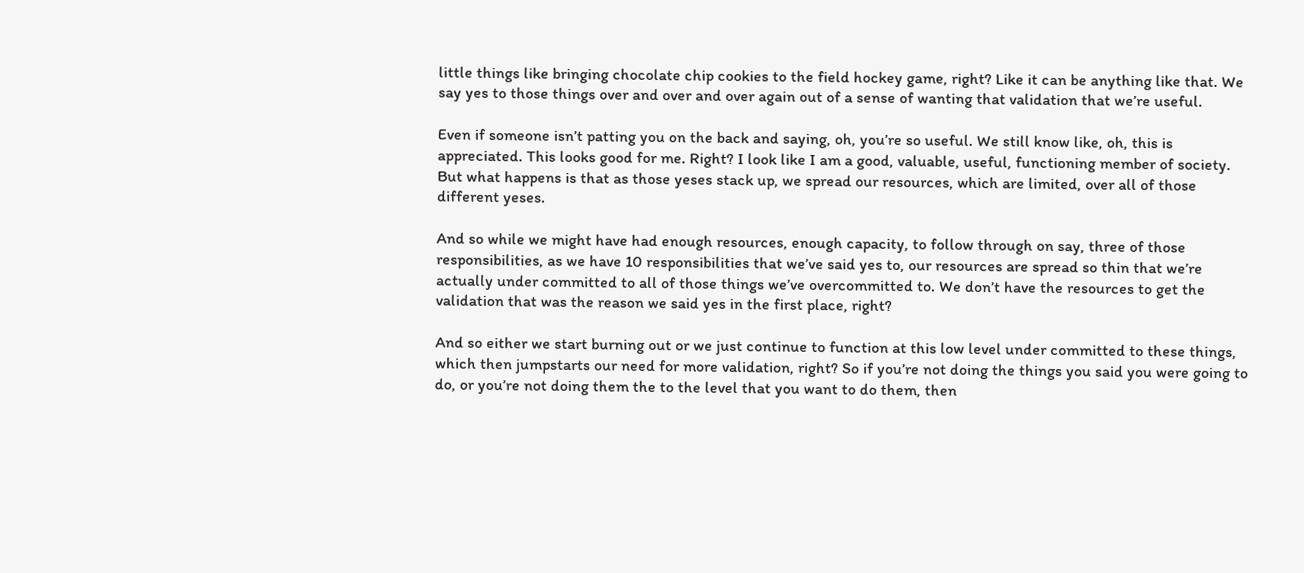little things like bringing chocolate chip cookies to the field hockey game, right? Like it can be anything like that. We say yes to those things over and over and over again out of a sense of wanting that validation that we’re useful.

Even if someone isn’t patting you on the back and saying, oh, you’re so useful. We still know like, oh, this is appreciated. This looks good for me. Right? I look like I am a good, valuable, useful, functioning member of society. But what happens is that as those yeses stack up, we spread our resources, which are limited, over all of those different yeses.

And so while we might have had enough resources, enough capacity, to follow through on say, three of those responsibilities, as we have 10 responsibilities that we’ve said yes to, our resources are spread so thin that we’re actually under committed to all of those things we’ve overcommitted to. We don’t have the resources to get the validation that was the reason we said yes in the first place, right?

And so either we start burning out or we just continue to function at this low level under committed to these things, which then jumpstarts our need for more validation, right? So if you’re not doing the things you said you were going to do, or you’re not doing them the to the level that you want to do them, then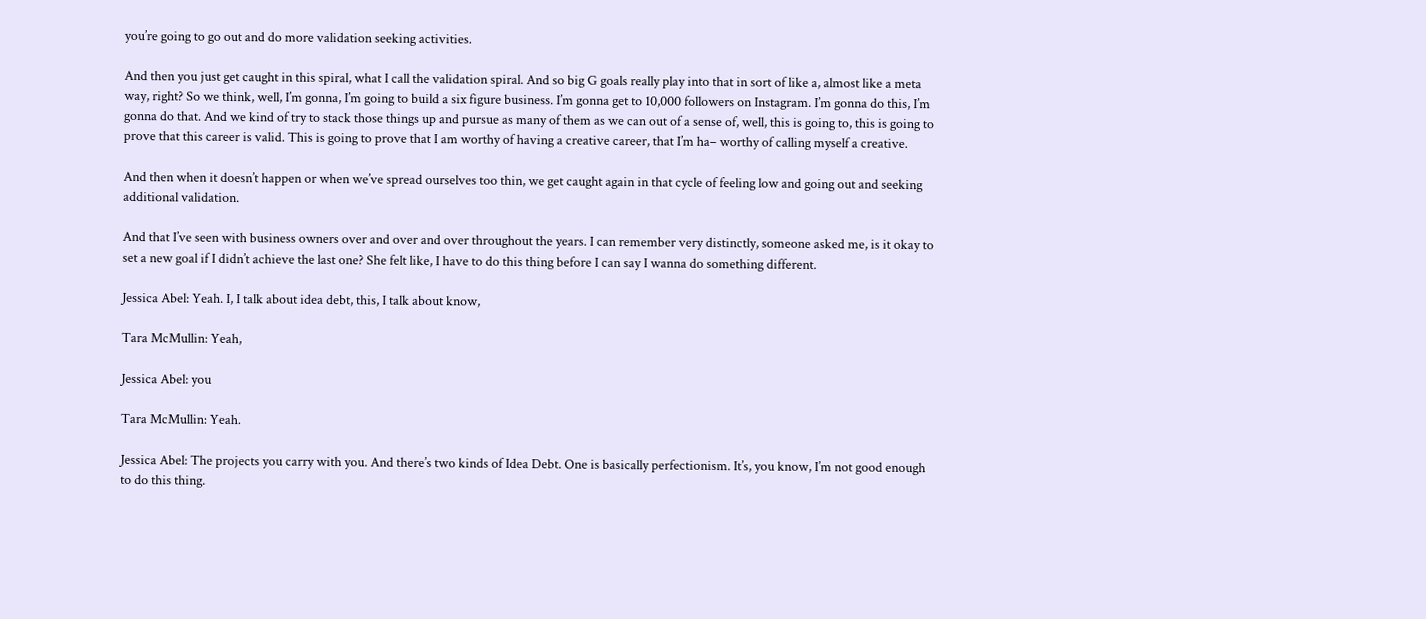you’re going to go out and do more validation seeking activities.

And then you just get caught in this spiral, what I call the validation spiral. And so big G goals really play into that in sort of like a, almost like a meta way, right? So we think, well, I’m gonna, I’m going to build a six figure business. I’m gonna get to 10,000 followers on Instagram. I’m gonna do this, I’m gonna do that. And we kind of try to stack those things up and pursue as many of them as we can out of a sense of, well, this is going to, this is going to prove that this career is valid. This is going to prove that I am worthy of having a creative career, that I’m ha– worthy of calling myself a creative.

And then when it doesn’t happen or when we’ve spread ourselves too thin, we get caught again in that cycle of feeling low and going out and seeking additional validation.

And that I’ve seen with business owners over and over and over throughout the years. I can remember very distinctly, someone asked me, is it okay to set a new goal if I didn’t achieve the last one? She felt like, I have to do this thing before I can say I wanna do something different.

Jessica Abel: Yeah. I, I talk about idea debt, this, I talk about know,

Tara McMullin: Yeah,

Jessica Abel: you

Tara McMullin: Yeah.

Jessica Abel: The projects you carry with you. And there’s two kinds of Idea Debt. One is basically perfectionism. It’s, you know, I’m not good enough to do this thing.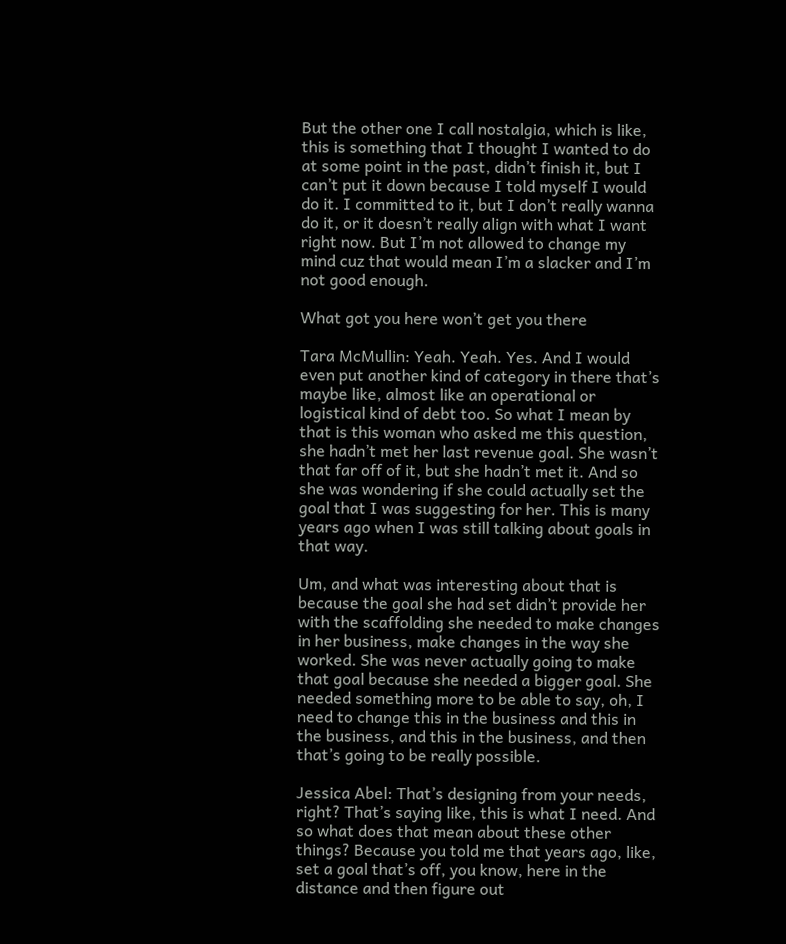But the other one I call nostalgia, which is like, this is something that I thought I wanted to do at some point in the past, didn’t finish it, but I can’t put it down because I told myself I would do it. I committed to it, but I don’t really wanna do it, or it doesn’t really align with what I want right now. But I’m not allowed to change my mind cuz that would mean I’m a slacker and I’m not good enough.

What got you here won’t get you there

Tara McMullin: Yeah. Yeah. Yes. And I would even put another kind of category in there that’s maybe like, almost like an operational or logistical kind of debt too. So what I mean by that is this woman who asked me this question, she hadn’t met her last revenue goal. She wasn’t that far off of it, but she hadn’t met it. And so she was wondering if she could actually set the goal that I was suggesting for her. This is many years ago when I was still talking about goals in that way.

Um, and what was interesting about that is because the goal she had set didn’t provide her with the scaffolding she needed to make changes in her business, make changes in the way she worked. She was never actually going to make that goal because she needed a bigger goal. She needed something more to be able to say, oh, I need to change this in the business and this in the business, and this in the business, and then that’s going to be really possible.

Jessica Abel: That’s designing from your needs, right? That’s saying like, this is what I need. And so what does that mean about these other things? Because you told me that years ago, like, set a goal that’s off, you know, here in the distance and then figure out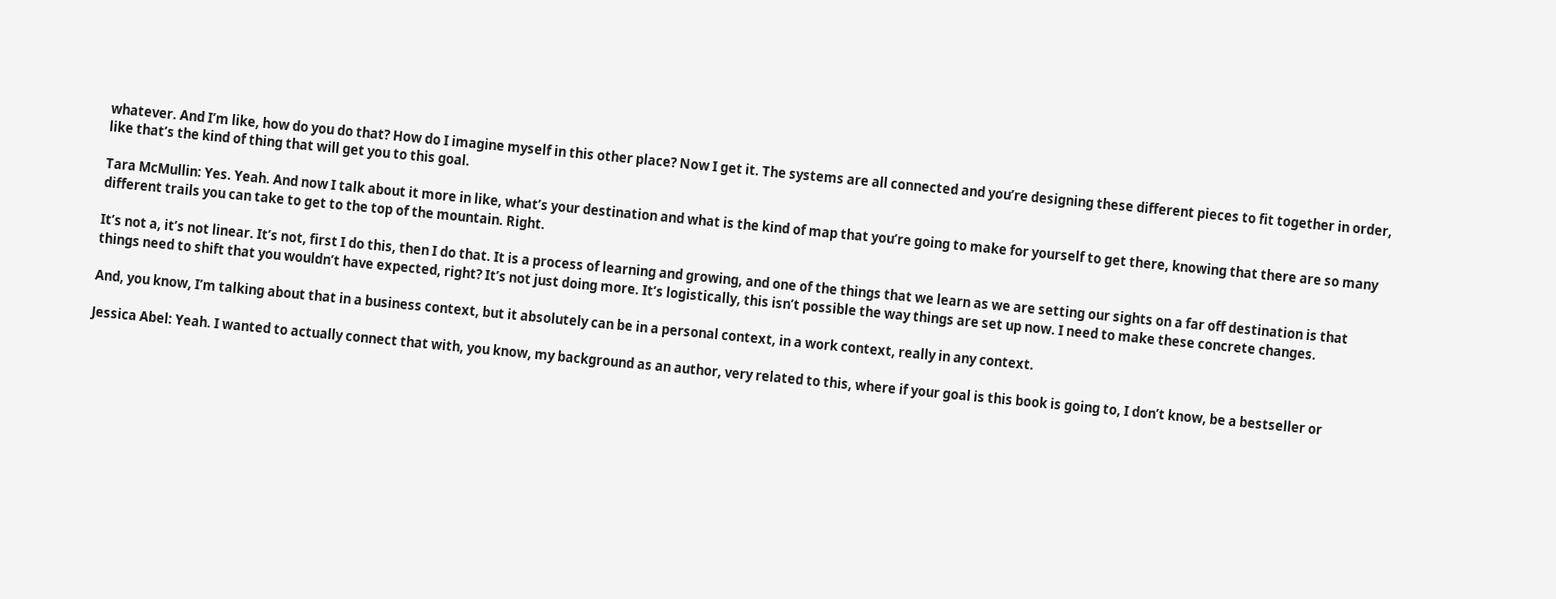whatever. And I’m like, how do you do that? How do I imagine myself in this other place? Now I get it. The systems are all connected and you’re designing these different pieces to fit together in order, like that’s the kind of thing that will get you to this goal.

Tara McMullin: Yes. Yeah. And now I talk about it more in like, what’s your destination and what is the kind of map that you’re going to make for yourself to get there, knowing that there are so many different trails you can take to get to the top of the mountain. Right.

It’s not a, it’s not linear. It’s not, first I do this, then I do that. It is a process of learning and growing, and one of the things that we learn as we are setting our sights on a far off destination is that things need to shift that you wouldn’t have expected, right? It’s not just doing more. It’s logistically, this isn’t possible the way things are set up now. I need to make these concrete changes.

And, you know, I’m talking about that in a business context, but it absolutely can be in a personal context, in a work context, really in any context.

Jessica Abel: Yeah. I wanted to actually connect that with, you know, my background as an author, very related to this, where if your goal is this book is going to, I don’t know, be a bestseller or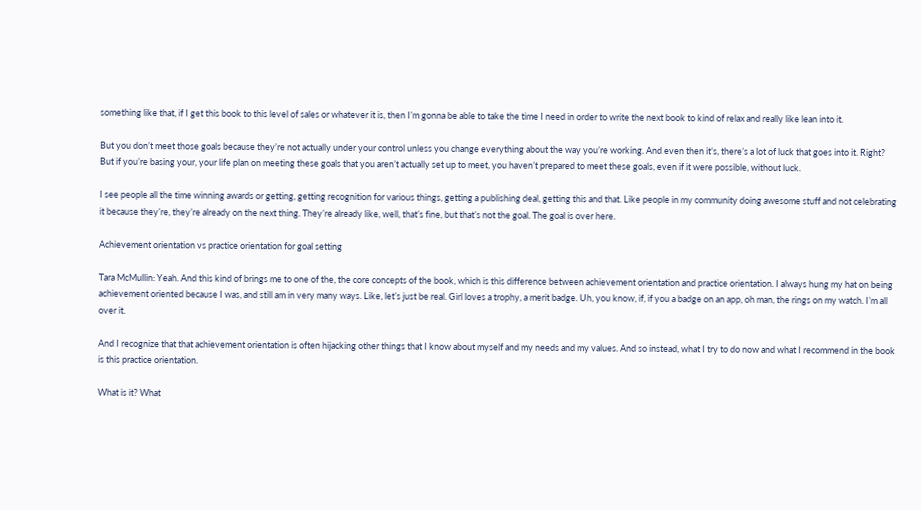something like that, if I get this book to this level of sales or whatever it is, then I’m gonna be able to take the time I need in order to write the next book to kind of relax and really like lean into it.

But you don’t meet those goals because they’re not actually under your control unless you change everything about the way you’re working. And even then it’s, there’s a lot of luck that goes into it. Right? But if you’re basing your, your life plan on meeting these goals that you aren’t actually set up to meet, you haven’t prepared to meet these goals, even if it were possible, without luck.

I see people all the time winning awards or getting, getting recognition for various things, getting a publishing deal, getting this and that. Like people in my community doing awesome stuff and not celebrating it because they’re, they’re already on the next thing. They’re already like, well, that’s fine, but that’s not the goal. The goal is over here.

Achievement orientation vs practice orientation for goal setting

Tara McMullin: Yeah. And this kind of brings me to one of the, the core concepts of the book, which is this difference between achievement orientation and practice orientation. I always hung my hat on being achievement oriented because I was, and still am in very many ways. Like, let’s just be real. Girl loves a trophy, a merit badge. Uh, you know, if, if you a badge on an app, oh man, the rings on my watch. I’m all over it.

And I recognize that that achievement orientation is often hijacking other things that I know about myself and my needs and my values. And so instead, what I try to do now and what I recommend in the book is this practice orientation.

What is it? What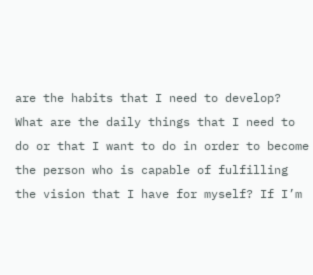are the habits that I need to develop? What are the daily things that I need to do or that I want to do in order to become the person who is capable of fulfilling the vision that I have for myself? If I’m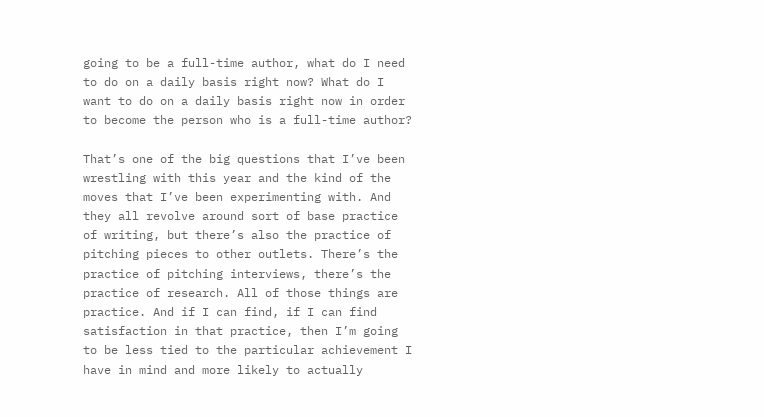going to be a full-time author, what do I need to do on a daily basis right now? What do I want to do on a daily basis right now in order to become the person who is a full-time author?

That’s one of the big questions that I’ve been wrestling with this year and the kind of the moves that I’ve been experimenting with. And they all revolve around sort of base practice of writing, but there’s also the practice of pitching pieces to other outlets. There’s the practice of pitching interviews, there’s the practice of research. All of those things are practice. And if I can find, if I can find satisfaction in that practice, then I’m going to be less tied to the particular achievement I have in mind and more likely to actually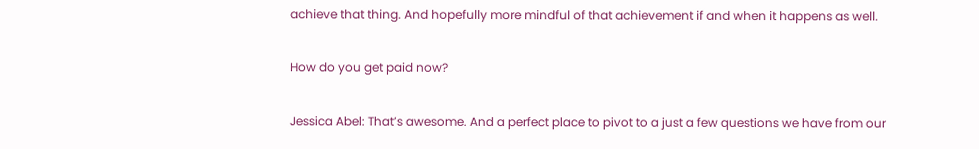achieve that thing. And hopefully more mindful of that achievement if and when it happens as well.

How do you get paid now?

Jessica Abel: That’s awesome. And a perfect place to pivot to a just a few questions we have from our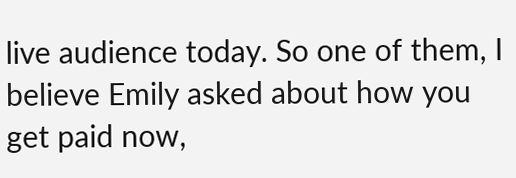live audience today. So one of them, I believe Emily asked about how you get paid now,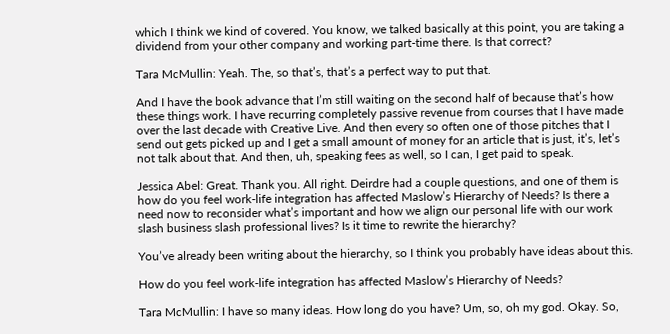which I think we kind of covered. You know, we talked basically at this point, you are taking a dividend from your other company and working part-time there. Is that correct?

Tara McMullin: Yeah. The, so that’s, that’s a perfect way to put that.

And I have the book advance that I’m still waiting on the second half of because that’s how these things work. I have recurring completely passive revenue from courses that I have made over the last decade with Creative Live. And then every so often one of those pitches that I send out gets picked up and I get a small amount of money for an article that is just, it’s, let’s not talk about that. And then, uh, speaking fees as well, so I can, I get paid to speak.

Jessica Abel: Great. Thank you. All right. Deirdre had a couple questions, and one of them is how do you feel work-life integration has affected Maslow’s Hierarchy of Needs? Is there a need now to reconsider what’s important and how we align our personal life with our work slash business slash professional lives? Is it time to rewrite the hierarchy?

You’ve already been writing about the hierarchy, so I think you probably have ideas about this.

How do you feel work-life integration has affected Maslow’s Hierarchy of Needs?

Tara McMullin: I have so many ideas. How long do you have? Um, so, oh my god. Okay. So,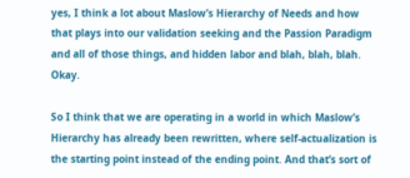yes, I think a lot about Maslow’s Hierarchy of Needs and how that plays into our validation seeking and the Passion Paradigm and all of those things, and hidden labor and blah, blah, blah. Okay.

So I think that we are operating in a world in which Maslow’s Hierarchy has already been rewritten, where self-actualization is the starting point instead of the ending point. And that’s sort of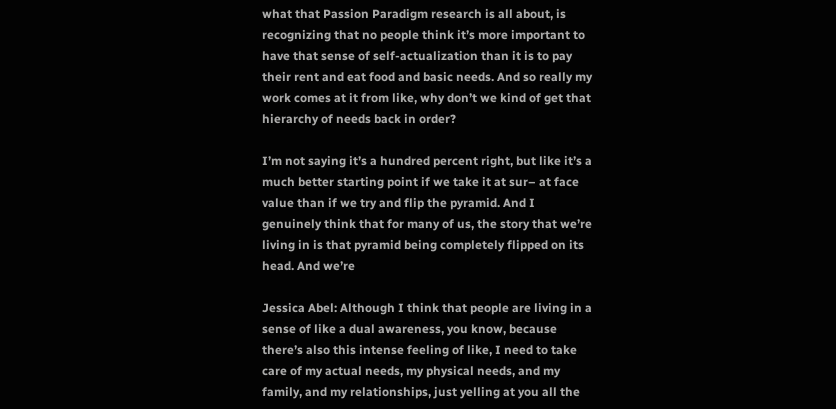what that Passion Paradigm research is all about, is recognizing that no people think it’s more important to have that sense of self-actualization than it is to pay their rent and eat food and basic needs. And so really my work comes at it from like, why don’t we kind of get that hierarchy of needs back in order?

I’m not saying it’s a hundred percent right, but like it’s a much better starting point if we take it at sur– at face value than if we try and flip the pyramid. And I genuinely think that for many of us, the story that we’re living in is that pyramid being completely flipped on its head. And we’re

Jessica Abel: Although I think that people are living in a sense of like a dual awareness, you know, because there’s also this intense feeling of like, I need to take care of my actual needs, my physical needs, and my family, and my relationships, just yelling at you all the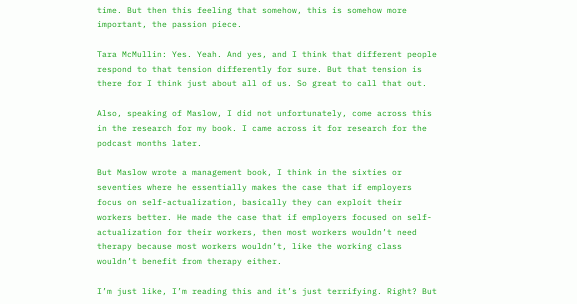time. But then this feeling that somehow, this is somehow more important, the passion piece.

Tara McMullin: Yes. Yeah. And yes, and I think that different people respond to that tension differently for sure. But that tension is there for I think just about all of us. So great to call that out.

Also, speaking of Maslow, I did not unfortunately, come across this in the research for my book. I came across it for research for the podcast months later.

But Maslow wrote a management book, I think in the sixties or seventies where he essentially makes the case that if employers focus on self-actualization, basically they can exploit their workers better. He made the case that if employers focused on self-actualization for their workers, then most workers wouldn’t need therapy because most workers wouldn’t, like the working class wouldn’t benefit from therapy either.

I’m just like, I’m reading this and it’s just terrifying. Right? But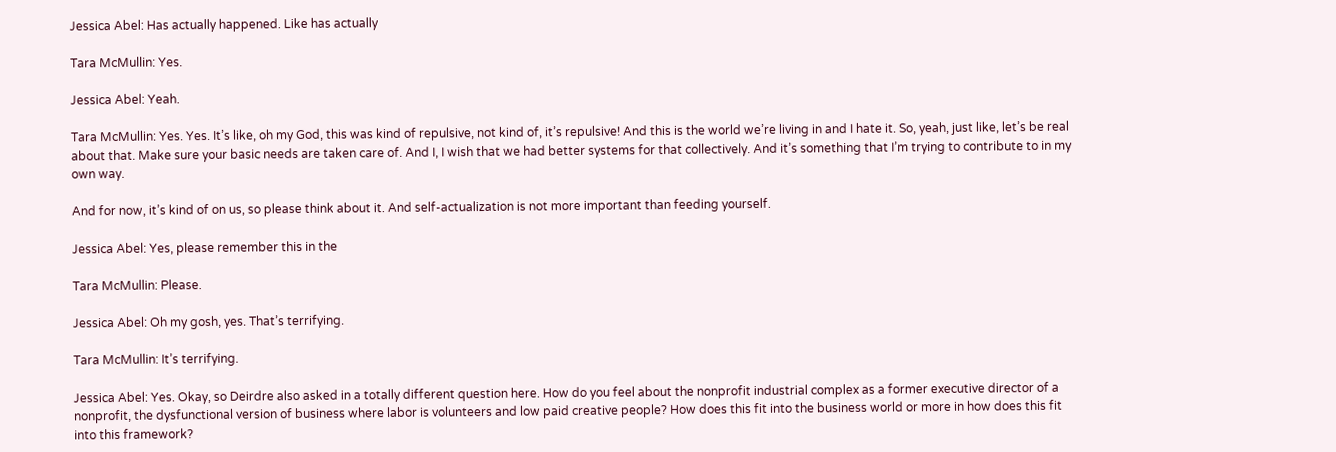Jessica Abel: Has actually happened. Like has actually

Tara McMullin: Yes.

Jessica Abel: Yeah.

Tara McMullin: Yes. Yes. It’s like, oh my God, this was kind of repulsive, not kind of, it’s repulsive! And this is the world we’re living in and I hate it. So, yeah, just like, let’s be real about that. Make sure your basic needs are taken care of. And I, I wish that we had better systems for that collectively. And it’s something that I’m trying to contribute to in my own way.

And for now, it’s kind of on us, so please think about it. And self-actualization is not more important than feeding yourself.

Jessica Abel: Yes, please remember this in the

Tara McMullin: Please.

Jessica Abel: Oh my gosh, yes. That’s terrifying.

Tara McMullin: It’s terrifying.

Jessica Abel: Yes. Okay, so Deirdre also asked in a totally different question here. How do you feel about the nonprofit industrial complex as a former executive director of a nonprofit, the dysfunctional version of business where labor is volunteers and low paid creative people? How does this fit into the business world or more in how does this fit into this framework?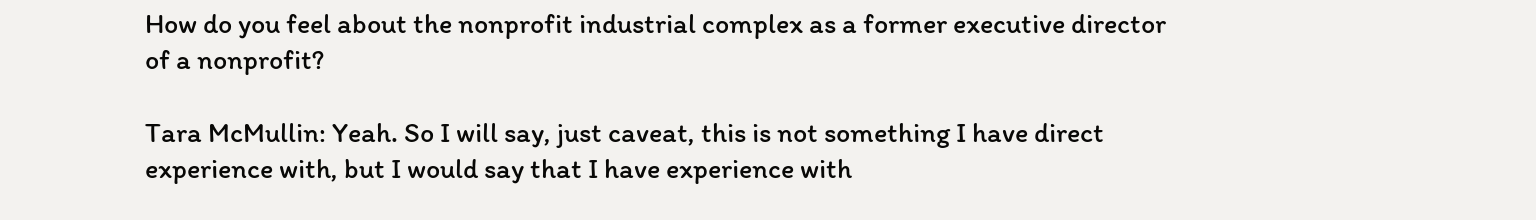How do you feel about the nonprofit industrial complex as a former executive director of a nonprofit?

Tara McMullin: Yeah. So I will say, just caveat, this is not something I have direct experience with, but I would say that I have experience with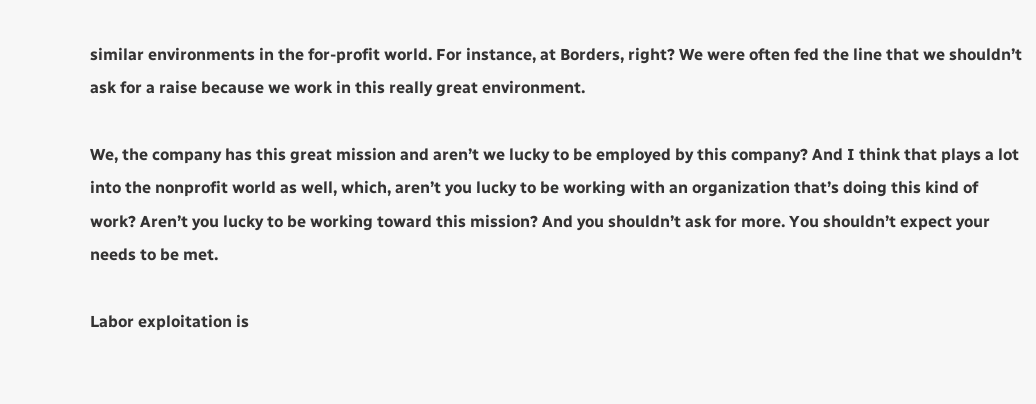similar environments in the for-profit world. For instance, at Borders, right? We were often fed the line that we shouldn’t ask for a raise because we work in this really great environment.

We, the company has this great mission and aren’t we lucky to be employed by this company? And I think that plays a lot into the nonprofit world as well, which, aren’t you lucky to be working with an organization that’s doing this kind of work? Aren’t you lucky to be working toward this mission? And you shouldn’t ask for more. You shouldn’t expect your needs to be met.

Labor exploitation is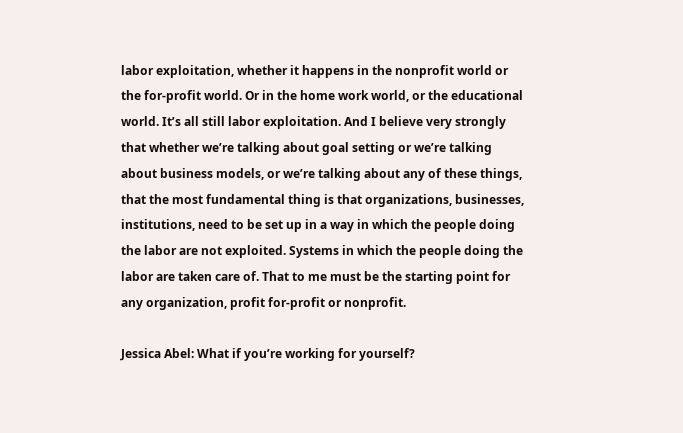labor exploitation, whether it happens in the nonprofit world or the for-profit world. Or in the home work world, or the educational world. It’s all still labor exploitation. And I believe very strongly that whether we’re talking about goal setting or we’re talking about business models, or we’re talking about any of these things, that the most fundamental thing is that organizations, businesses, institutions, need to be set up in a way in which the people doing the labor are not exploited. Systems in which the people doing the labor are taken care of. That to me must be the starting point for any organization, profit for-profit or nonprofit.

Jessica Abel: What if you’re working for yourself?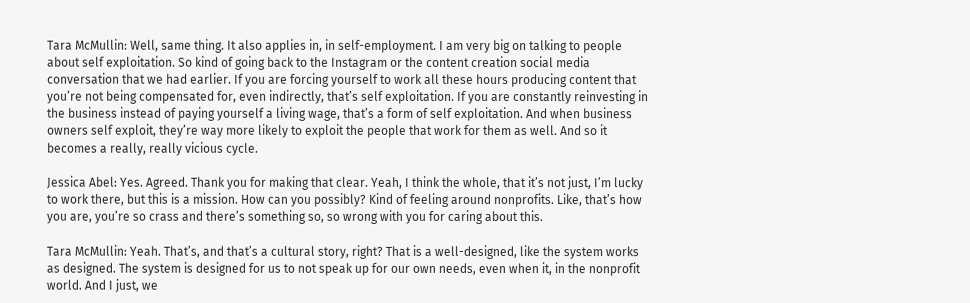Tara McMullin: Well, same thing. It also applies in, in self-employment. I am very big on talking to people about self exploitation. So kind of going back to the Instagram or the content creation social media conversation that we had earlier. If you are forcing yourself to work all these hours producing content that you’re not being compensated for, even indirectly, that’s self exploitation. If you are constantly reinvesting in the business instead of paying yourself a living wage, that’s a form of self exploitation. And when business owners self exploit, they’re way more likely to exploit the people that work for them as well. And so it becomes a really, really vicious cycle.

Jessica Abel: Yes. Agreed. Thank you for making that clear. Yeah, I think the whole, that it’s not just, I’m lucky to work there, but this is a mission. How can you possibly? Kind of feeling around nonprofits. Like, that’s how you are, you’re so crass and there’s something so, so wrong with you for caring about this.

Tara McMullin: Yeah. That’s, and that’s a cultural story, right? That is a well-designed, like the system works as designed. The system is designed for us to not speak up for our own needs, even when it, in the nonprofit world. And I just, we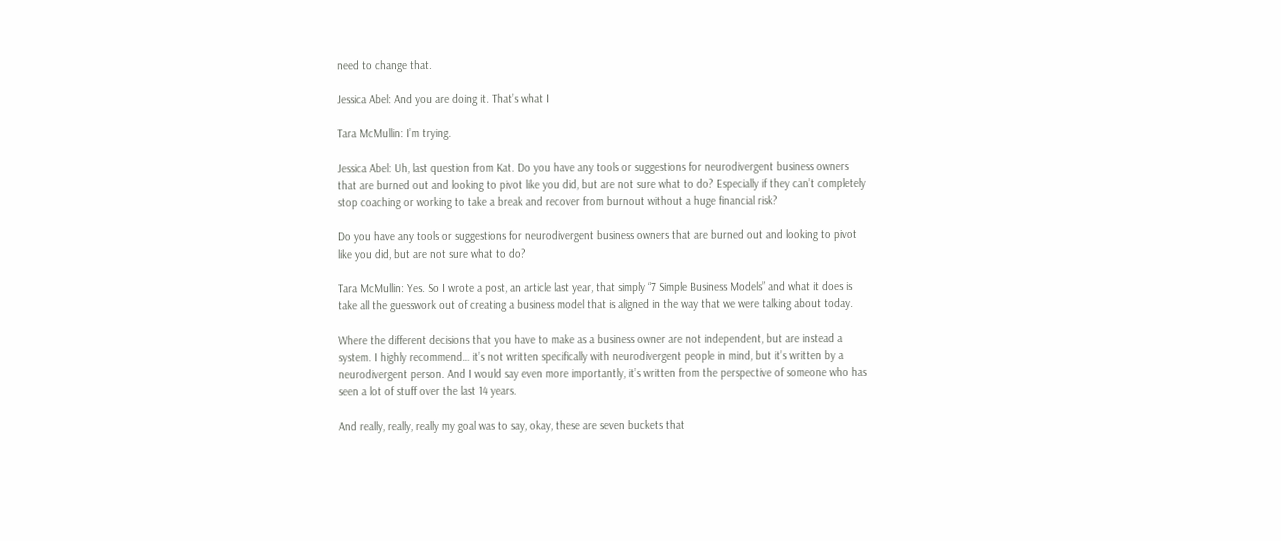need to change that.

Jessica Abel: And you are doing it. That’s what I

Tara McMullin: I’m trying.

Jessica Abel: Uh, last question from Kat. Do you have any tools or suggestions for neurodivergent business owners that are burned out and looking to pivot like you did, but are not sure what to do? Especially if they can’t completely stop coaching or working to take a break and recover from burnout without a huge financial risk?

Do you have any tools or suggestions for neurodivergent business owners that are burned out and looking to pivot like you did, but are not sure what to do?

Tara McMullin: Yes. So I wrote a post, an article last year, that simply “7 Simple Business Models” and what it does is take all the guesswork out of creating a business model that is aligned in the way that we were talking about today.

Where the different decisions that you have to make as a business owner are not independent, but are instead a system. I highly recommend… it’s not written specifically with neurodivergent people in mind, but it’s written by a neurodivergent person. And I would say even more importantly, it’s written from the perspective of someone who has seen a lot of stuff over the last 14 years.

And really, really, really my goal was to say, okay, these are seven buckets that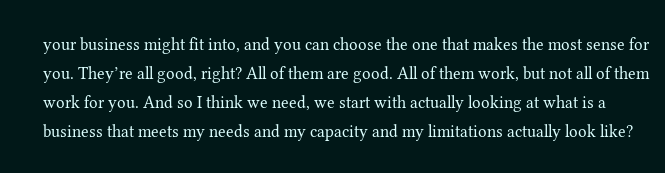your business might fit into, and you can choose the one that makes the most sense for you. They’re all good, right? All of them are good. All of them work, but not all of them work for you. And so I think we need, we start with actually looking at what is a business that meets my needs and my capacity and my limitations actually look like?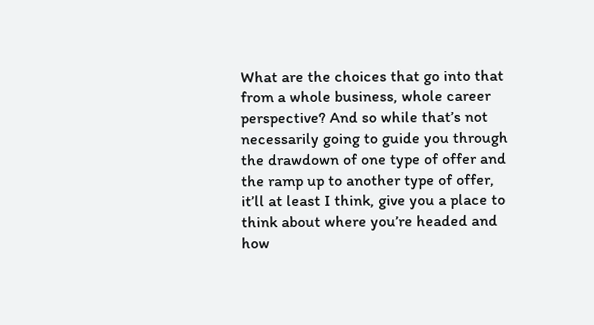What are the choices that go into that from a whole business, whole career perspective? And so while that’s not necessarily going to guide you through the drawdown of one type of offer and the ramp up to another type of offer, it’ll at least I think, give you a place to think about where you’re headed and how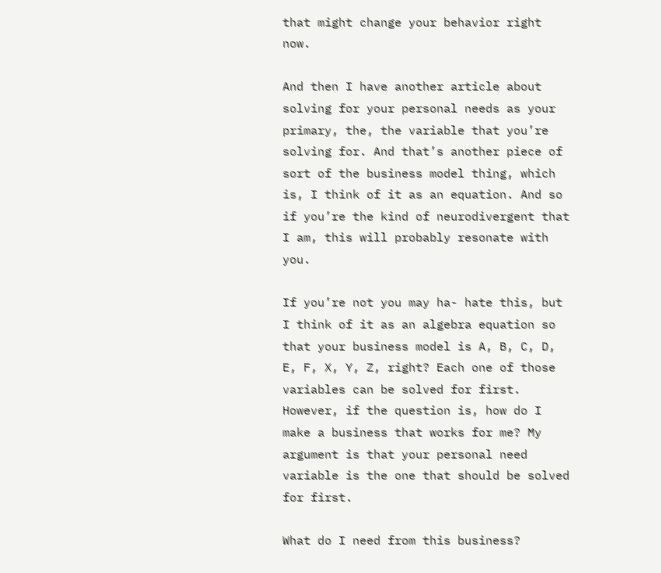that might change your behavior right now.

And then I have another article about solving for your personal needs as your primary, the, the variable that you’re solving for. And that’s another piece of sort of the business model thing, which is, I think of it as an equation. And so if you’re the kind of neurodivergent that I am, this will probably resonate with you.

If you’re not you may ha- hate this, but I think of it as an algebra equation so that your business model is A, B, C, D, E, F, X, Y, Z, right? Each one of those variables can be solved for first. However, if the question is, how do I make a business that works for me? My argument is that your personal need variable is the one that should be solved for first.

What do I need from this business?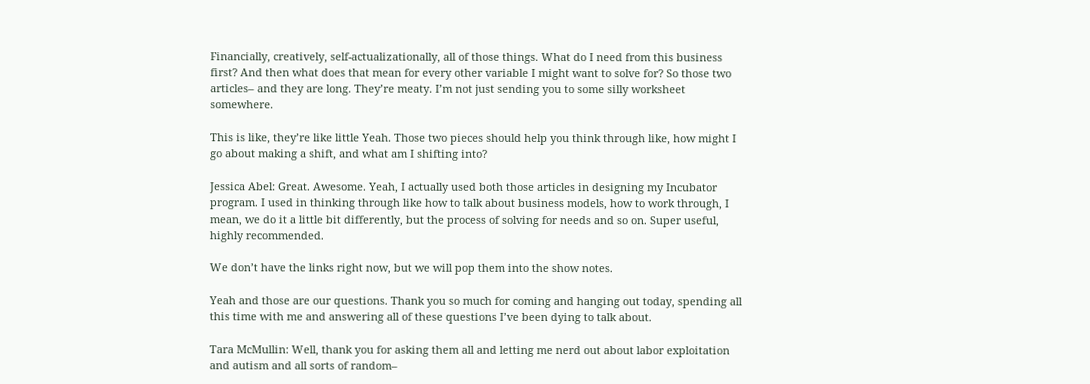Financially, creatively, self-actualizationally, all of those things. What do I need from this business first? And then what does that mean for every other variable I might want to solve for? So those two articles– and they are long. They’re meaty. I’m not just sending you to some silly worksheet somewhere.

This is like, they’re like little Yeah. Those two pieces should help you think through like, how might I go about making a shift, and what am I shifting into?

Jessica Abel: Great. Awesome. Yeah, I actually used both those articles in designing my Incubator program. I used in thinking through like how to talk about business models, how to work through, I mean, we do it a little bit differently, but the process of solving for needs and so on. Super useful, highly recommended.

We don’t have the links right now, but we will pop them into the show notes.

Yeah and those are our questions. Thank you so much for coming and hanging out today, spending all this time with me and answering all of these questions I’ve been dying to talk about.

Tara McMullin: Well, thank you for asking them all and letting me nerd out about labor exploitation and autism and all sorts of random–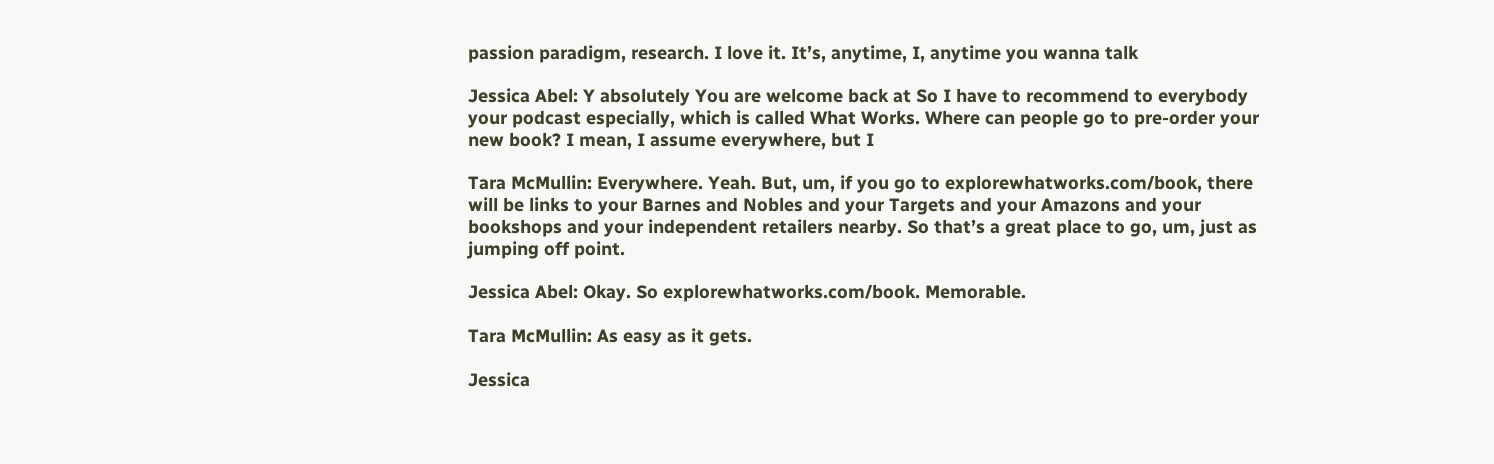passion paradigm, research. I love it. It’s, anytime, I, anytime you wanna talk

Jessica Abel: Y absolutely You are welcome back at So I have to recommend to everybody your podcast especially, which is called What Works. Where can people go to pre-order your new book? I mean, I assume everywhere, but I

Tara McMullin: Everywhere. Yeah. But, um, if you go to explorewhatworks.com/book, there will be links to your Barnes and Nobles and your Targets and your Amazons and your bookshops and your independent retailers nearby. So that’s a great place to go, um, just as jumping off point.

Jessica Abel: Okay. So explorewhatworks.com/book. Memorable.

Tara McMullin: As easy as it gets.

Jessica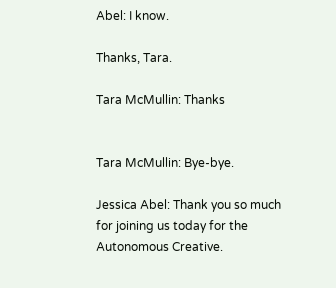Abel: I know.

Thanks, Tara.

Tara McMullin: Thanks


Tara McMullin: Bye-bye.

Jessica Abel: Thank you so much for joining us today for the Autonomous Creative.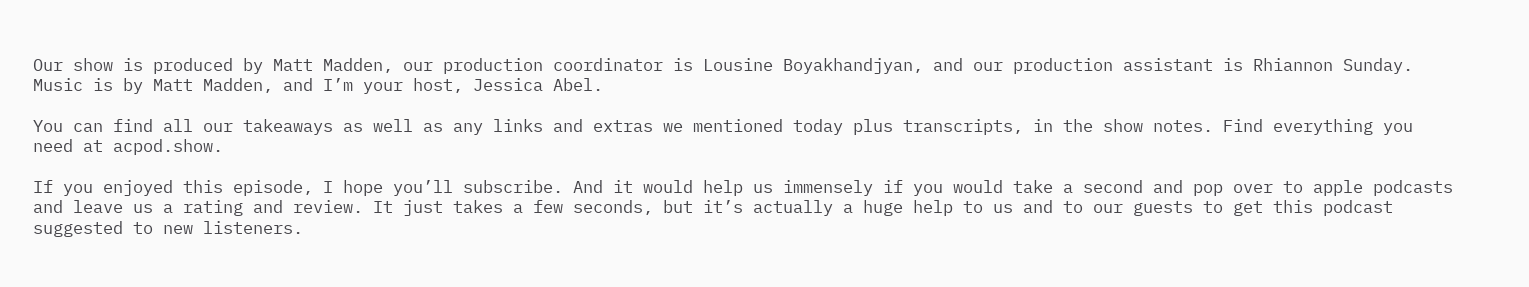Our show is produced by Matt Madden, our production coordinator is Lousine Boyakhandjyan, and our production assistant is Rhiannon Sunday. Music is by Matt Madden, and I’m your host, Jessica Abel.

You can find all our takeaways as well as any links and extras we mentioned today plus transcripts, in the show notes. Find everything you need at acpod.show.

If you enjoyed this episode, I hope you’ll subscribe. And it would help us immensely if you would take a second and pop over to apple podcasts and leave us a rating and review. It just takes a few seconds, but it’s actually a huge help to us and to our guests to get this podcast suggested to new listeners.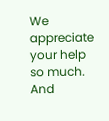We appreciate your help so much. And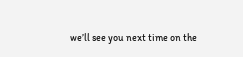we’ll see you next time on the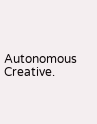Autonomous Creative.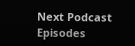Next Podcast Episodes